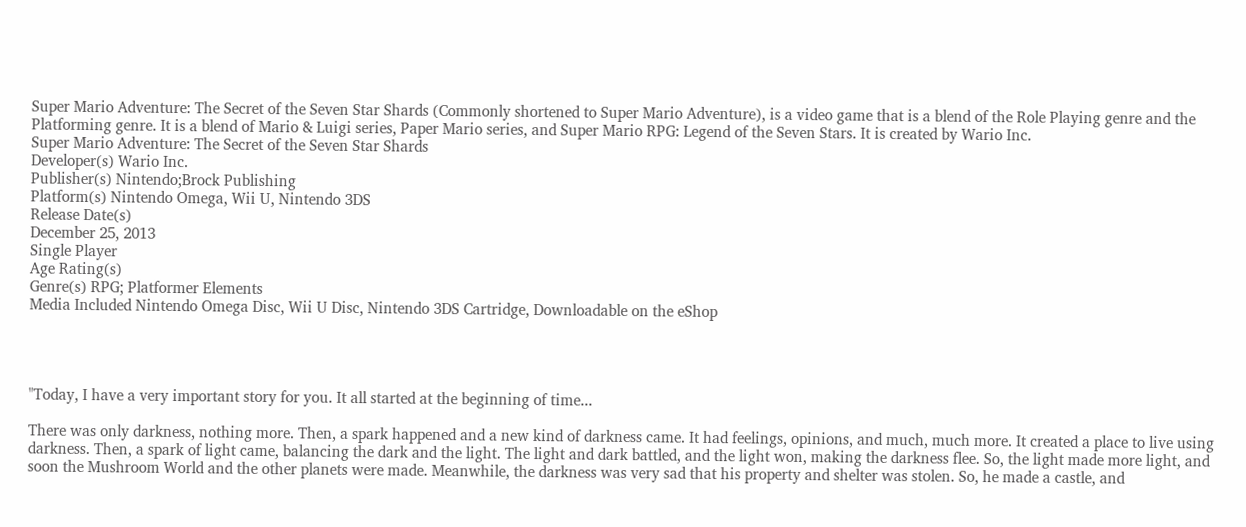Super Mario Adventure: The Secret of the Seven Star Shards (Commonly shortened to Super Mario Adventure), is a video game that is a blend of the Role Playing genre and the Platforming genre. It is a blend of Mario & Luigi series, Paper Mario series, and Super Mario RPG: Legend of the Seven Stars. It is created by Wario Inc.
Super Mario Adventure: The Secret of the Seven Star Shards
Developer(s) Wario Inc.
Publisher(s) Nintendo;Brock Publishing
Platform(s) Nintendo Omega, Wii U, Nintendo 3DS
Release Date(s)
December 25, 2013
Single Player
Age Rating(s)
Genre(s) RPG; Platformer Elements
Media Included Nintendo Omega Disc, Wii U Disc, Nintendo 3DS Cartridge, Downloadable on the eShop




"Today, I have a very important story for you. It all started at the beginning of time...

There was only darkness, nothing more. Then, a spark happened and a new kind of darkness came. It had feelings, opinions, and much, much more. It created a place to live using darkness. Then, a spark of light came, balancing the dark and the light. The light and dark battled, and the light won, making the darkness flee. So, the light made more light, and soon the Mushroom World and the other planets were made. Meanwhile, the darkness was very sad that his property and shelter was stolen. So, he made a castle, and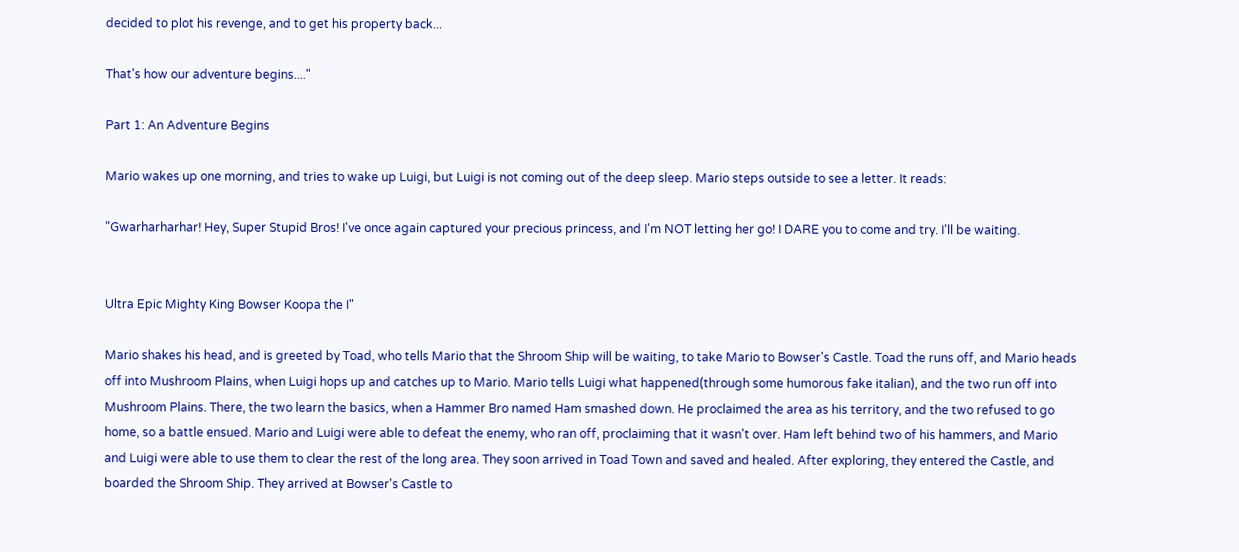decided to plot his revenge, and to get his property back...

That's how our adventure begins...."

Part 1: An Adventure Begins

Mario wakes up one morning, and tries to wake up Luigi, but Luigi is not coming out of the deep sleep. Mario steps outside to see a letter. It reads:

"Gwarharharhar! Hey, Super Stupid Bros! I've once again captured your precious princess, and I'm NOT letting her go! I DARE you to come and try. I'll be waiting.


Ultra Epic Mighty King Bowser Koopa the I"

Mario shakes his head, and is greeted by Toad, who tells Mario that the Shroom Ship will be waiting, to take Mario to Bowser's Castle. Toad the runs off, and Mario heads off into Mushroom Plains, when Luigi hops up and catches up to Mario. Mario tells Luigi what happened(through some humorous fake italian), and the two run off into Mushroom Plains. There, the two learn the basics, when a Hammer Bro named Ham smashed down. He proclaimed the area as his territory, and the two refused to go home, so a battle ensued. Mario and Luigi were able to defeat the enemy, who ran off, proclaiming that it wasn't over. Ham left behind two of his hammers, and Mario and Luigi were able to use them to clear the rest of the long area. They soon arrived in Toad Town and saved and healed. After exploring, they entered the Castle, and boarded the Shroom Ship. They arrived at Bowser's Castle to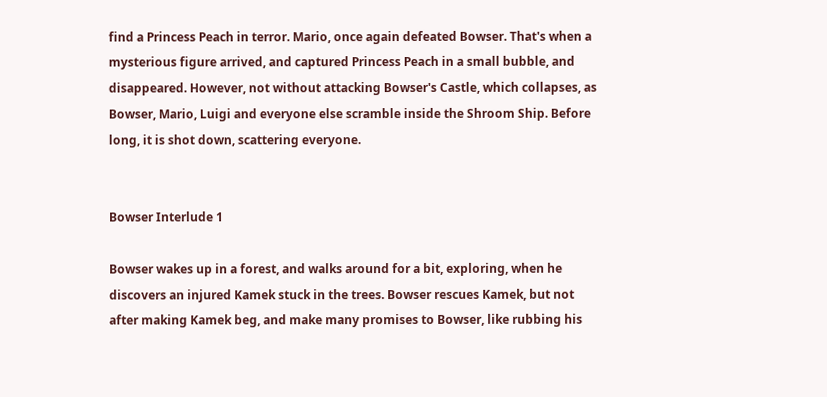find a Princess Peach in terror. Mario, once again defeated Bowser. That's when a mysterious figure arrived, and captured Princess Peach in a small bubble, and disappeared. However, not without attacking Bowser's Castle, which collapses, as Bowser, Mario, Luigi and everyone else scramble inside the Shroom Ship. Before long, it is shot down, scattering everyone.


Bowser Interlude 1

Bowser wakes up in a forest, and walks around for a bit, exploring, when he discovers an injured Kamek stuck in the trees. Bowser rescues Kamek, but not after making Kamek beg, and make many promises to Bowser, like rubbing his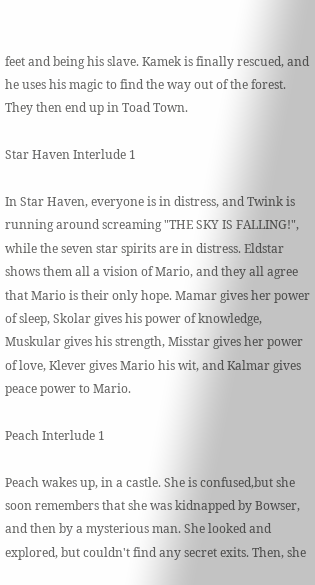feet and being his slave. Kamek is finally rescued, and he uses his magic to find the way out of the forest. They then end up in Toad Town.

Star Haven Interlude 1

In Star Haven, everyone is in distress, and Twink is running around screaming "THE SKY IS FALLING!", while the seven star spirits are in distress. Eldstar shows them all a vision of Mario, and they all agree that Mario is their only hope. Mamar gives her power of sleep, Skolar gives his power of knowledge, Muskular gives his strength, Misstar gives her power of love, Klever gives Mario his wit, and Kalmar gives peace power to Mario.

Peach Interlude 1

Peach wakes up, in a castle. She is confused,but she soon remembers that she was kidnapped by Bowser, and then by a mysterious man. She looked and explored, but couldn't find any secret exits. Then, she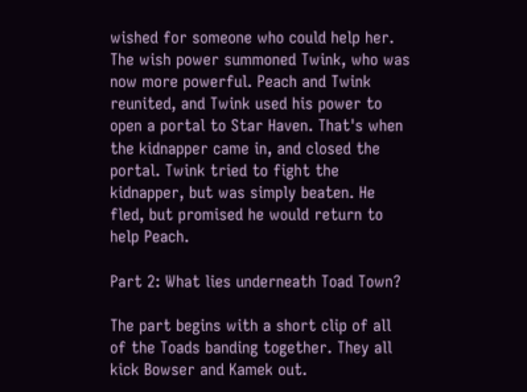wished for someone who could help her. The wish power summoned Twink, who was now more powerful. Peach and Twink reunited, and Twink used his power to open a portal to Star Haven. That's when the kidnapper came in, and closed the portal. Twink tried to fight the kidnapper, but was simply beaten. He fled, but promised he would return to help Peach.

Part 2: What lies underneath Toad Town?

The part begins with a short clip of all of the Toads banding together. They all kick Bowser and Kamek out.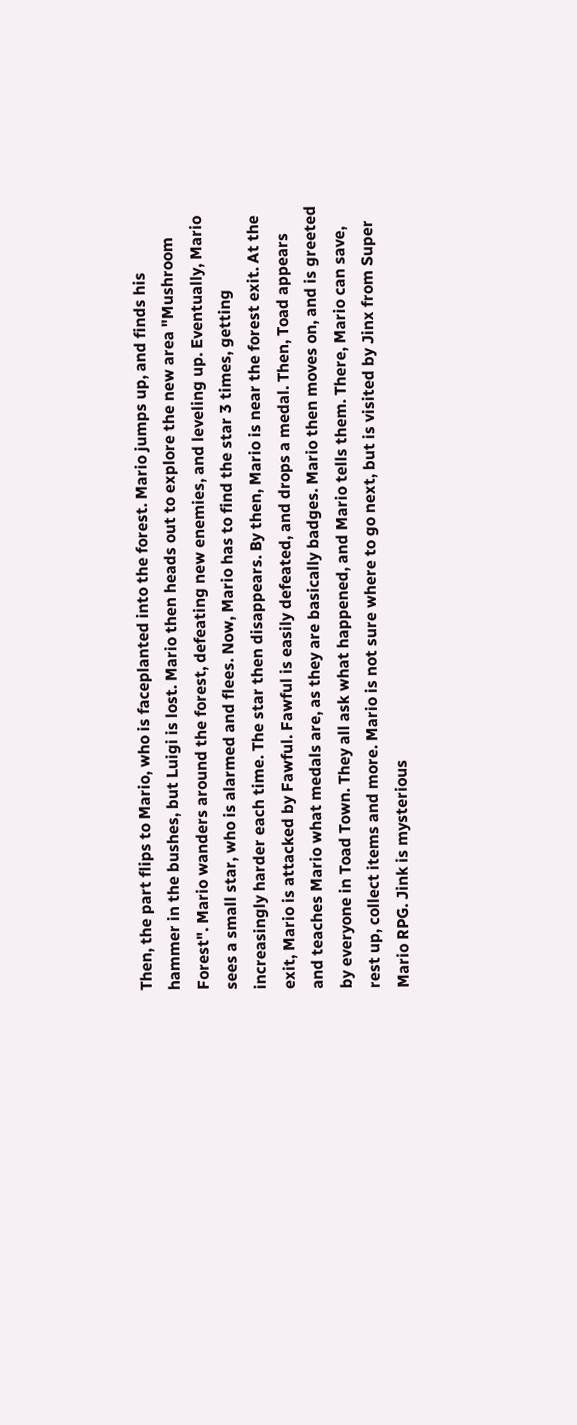Then, the part flips to Mario, who is faceplanted into the forest. Mario jumps up, and finds his hammer in the bushes, but Luigi is lost. Mario then heads out to explore the new area "Mushroom Forest". Mario wanders around the forest, defeating new enemies, and leveling up. Eventually, Mario sees a small star, who is alarmed and flees. Now, Mario has to find the star 3 times, getting increasingly harder each time. The star then disappears. By then, Mario is near the forest exit. At the exit, Mario is attacked by Fawful. Fawful is easily defeated, and drops a medal. Then, Toad appears and teaches Mario what medals are, as they are basically badges. Mario then moves on, and is greeted by everyone in Toad Town. They all ask what happened, and Mario tells them. There, Mario can save, rest up, collect items and more. Mario is not sure where to go next, but is visited by Jinx from Super Mario RPG. Jink is mysterious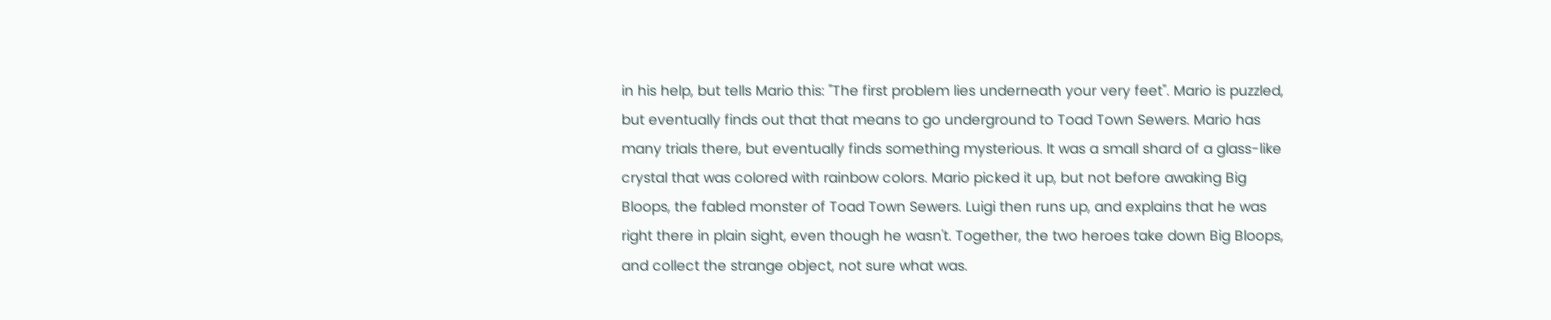in his help, but tells Mario this: "The first problem lies underneath your very feet". Mario is puzzled, but eventually finds out that that means to go underground to Toad Town Sewers. Mario has many trials there, but eventually finds something mysterious. It was a small shard of a glass-like crystal that was colored with rainbow colors. Mario picked it up, but not before awaking Big Bloops, the fabled monster of Toad Town Sewers. Luigi then runs up, and explains that he was right there in plain sight, even though he wasn't. Together, the two heroes take down Big Bloops, and collect the strange object, not sure what was.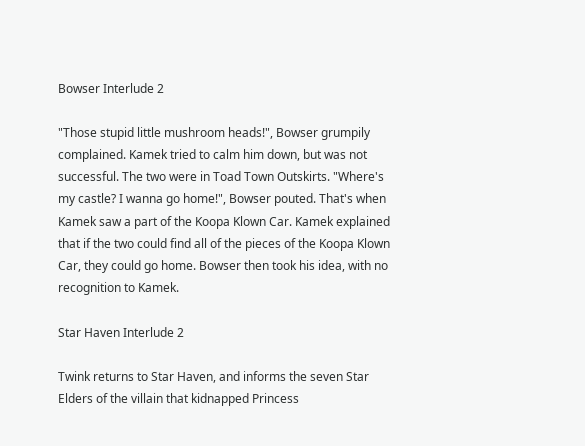Bowser Interlude 2

"Those stupid little mushroom heads!", Bowser grumpily complained. Kamek tried to calm him down, but was not successful. The two were in Toad Town Outskirts. "Where's my castle? I wanna go home!", Bowser pouted. That's when Kamek saw a part of the Koopa Klown Car. Kamek explained that if the two could find all of the pieces of the Koopa Klown Car, they could go home. Bowser then took his idea, with no recognition to Kamek.

Star Haven Interlude 2

Twink returns to Star Haven, and informs the seven Star Elders of the villain that kidnapped Princess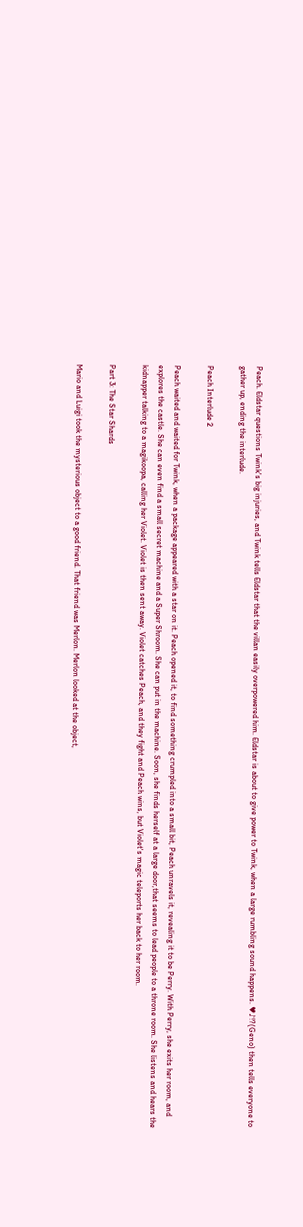Peach. Eldstar questions Twink's big injuries, and Twink tells Eldstar that the villan easily overpowered him. Eldstar is about to give power to Twink, when a large rumbling sound happens. ♥♪!?(Geno) then tells everyone to gather up, ending the interlude.

Peach Interlude 2

Peach waited and waited for Twink, when a package appeared with a star on it. Peach opened it, to find something crumpled into a small bit, Peach unravels it, revealing it to be Perry. With Perry, she exits her room, and explores the castle. She can even find a small secret machine and a Super Shroom. She can put in the machine. Soon, she finds herself at a large door,that seems to lead people to a throne room. She listens and hears the kidnapper talking to a magikoopa, calling her Violet. Violet is then sent away. Violet catches Peach, and they fight and Peach wins, but Violet's magic teleports her back to her room.

Part 3: The Star Shards

Mario and Luigi took the mysterious object to a good friend. That friend was Merlon. Merlon looked at the object,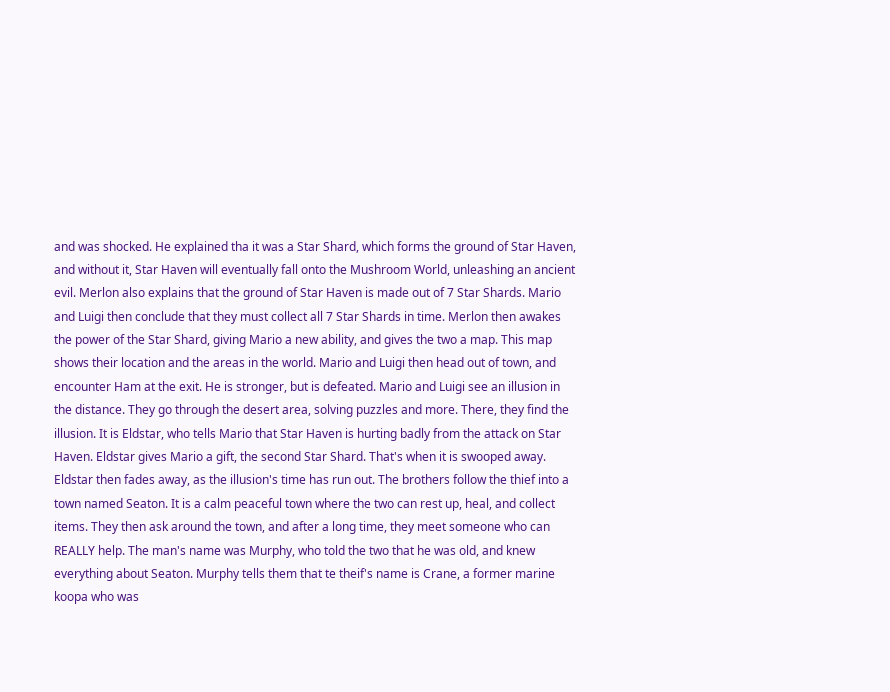and was shocked. He explained tha it was a Star Shard, which forms the ground of Star Haven, and without it, Star Haven will eventually fall onto the Mushroom World, unleashing an ancient evil. Merlon also explains that the ground of Star Haven is made out of 7 Star Shards. Mario and Luigi then conclude that they must collect all 7 Star Shards in time. Merlon then awakes the power of the Star Shard, giving Mario a new ability, and gives the two a map. This map shows their location and the areas in the world. Mario and Luigi then head out of town, and encounter Ham at the exit. He is stronger, but is defeated. Mario and Luigi see an illusion in the distance. They go through the desert area, solving puzzles and more. There, they find the illusion. It is Eldstar, who tells Mario that Star Haven is hurting badly from the attack on Star Haven. Eldstar gives Mario a gift, the second Star Shard. That's when it is swooped away. Eldstar then fades away, as the illusion's time has run out. The brothers follow the thief into a town named Seaton. It is a calm peaceful town where the two can rest up, heal, and collect items. They then ask around the town, and after a long time, they meet someone who can REALLY help. The man's name was Murphy, who told the two that he was old, and knew everything about Seaton. Murphy tells them that te theif's name is Crane, a former marine koopa who was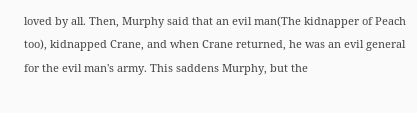loved by all. Then, Murphy said that an evil man(The kidnapper of Peach too), kidnapped Crane, and when Crane returned, he was an evil general for the evil man's army. This saddens Murphy, but the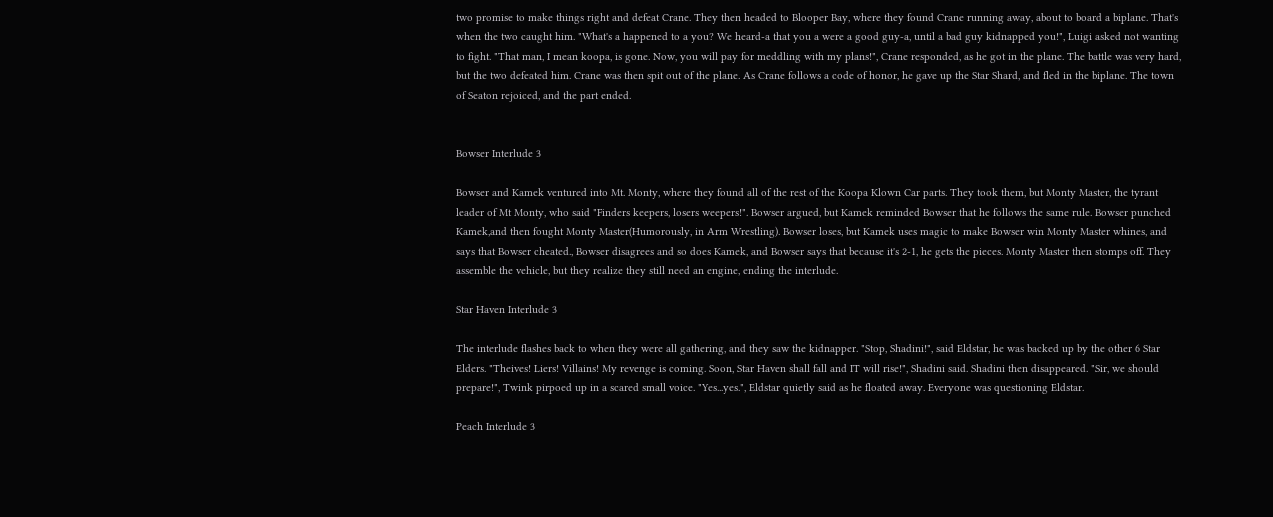two promise to make things right and defeat Crane. They then headed to Blooper Bay, where they found Crane running away, about to board a biplane. That's when the two caught him. "What's a happened to a you? We heard-a that you a were a good guy-a, until a bad guy kidnapped you!", Luigi asked not wanting to fight. "That man, I mean koopa, is gone. Now, you will pay for meddling with my plans!", Crane responded, as he got in the plane. The battle was very hard, but the two defeated him. Crane was then spit out of the plane. As Crane follows a code of honor, he gave up the Star Shard, and fled in the biplane. The town of Seaton rejoiced, and the part ended.


Bowser Interlude 3

Bowser and Kamek ventured into Mt. Monty, where they found all of the rest of the Koopa Klown Car parts. They took them, but Monty Master, the tyrant leader of Mt Monty, who said "Finders keepers, losers weepers!". Bowser argued, but Kamek reminded Bowser that he follows the same rule. Bowser punched Kamek,and then fought Monty Master(Humorously, in Arm Wrestling). Bowser loses, but Kamek uses magic to make Bowser win Monty Master whines, and says that Bowser cheated., Bowser disagrees and so does Kamek, and Bowser says that because it's 2-1, he gets the pieces. Monty Master then stomps off. They assemble the vehicle, but they realize they still need an engine, ending the interlude.

Star Haven Interlude 3

The interlude flashes back to when they were all gathering, and they saw the kidnapper. "Stop, Shadini!", said Eldstar, he was backed up by the other 6 Star Elders. "Theives! Liers! Villains! My revenge is coming. Soon, Star Haven shall fall and IT will rise!", Shadini said. Shadini then disappeared. "Sir, we should prepare!", Twink pirpoed up in a scared small voice. "Yes...yes.", Eldstar quietly said as he floated away. Everyone was questioning Eldstar.

Peach Interlude 3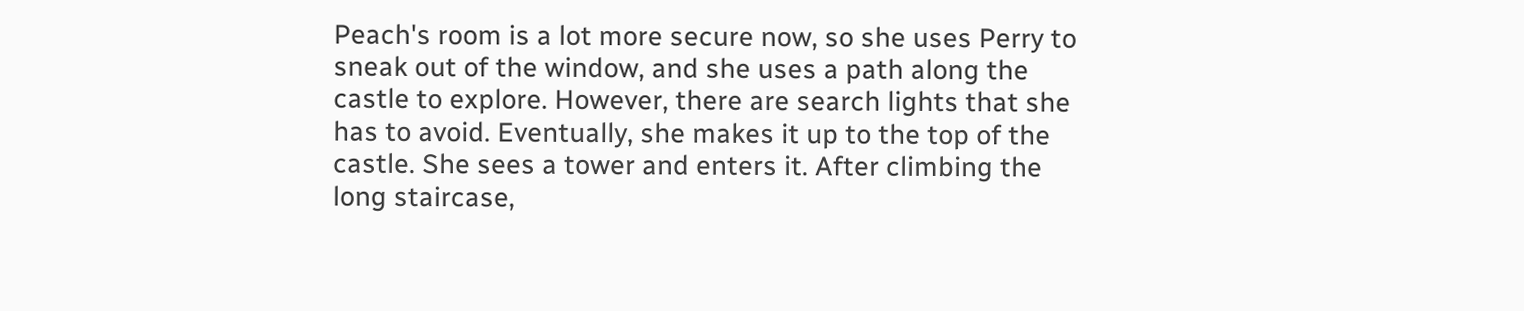Peach's room is a lot more secure now, so she uses Perry to sneak out of the window, and she uses a path along the castle to explore. However, there are search lights that she has to avoid. Eventually, she makes it up to the top of the castle. She sees a tower and enters it. After climbing the long staircase,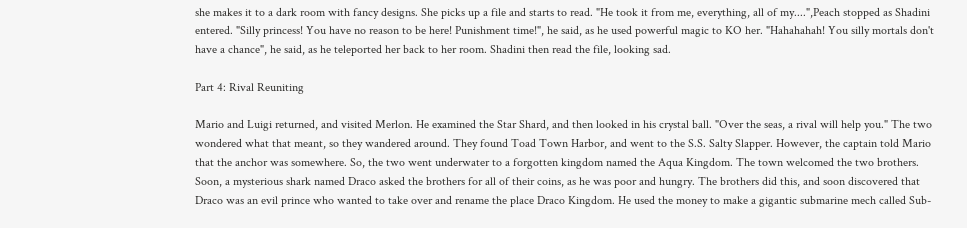she makes it to a dark room with fancy designs. She picks up a file and starts to read. "He took it from me, everything, all of my....",Peach stopped as Shadini entered. "Silly princess! You have no reason to be here! Punishment time!", he said, as he used powerful magic to KO her. "Hahahahah! You silly mortals don't have a chance", he said, as he teleported her back to her room. Shadini then read the file, looking sad.

Part 4: Rival Reuniting

Mario and Luigi returned, and visited Merlon. He examined the Star Shard, and then looked in his crystal ball. "Over the seas, a rival will help you." The two wondered what that meant, so they wandered around. They found Toad Town Harbor, and went to the S.S. Salty Slapper. However, the captain told Mario that the anchor was somewhere. So, the two went underwater to a forgotten kingdom named the Aqua Kingdom. The town welcomed the two brothers. Soon, a mysterious shark named Draco asked the brothers for all of their coins, as he was poor and hungry. The brothers did this, and soon discovered that Draco was an evil prince who wanted to take over and rename the place Draco Kingdom. He used the money to make a gigantic submarine mech called Sub-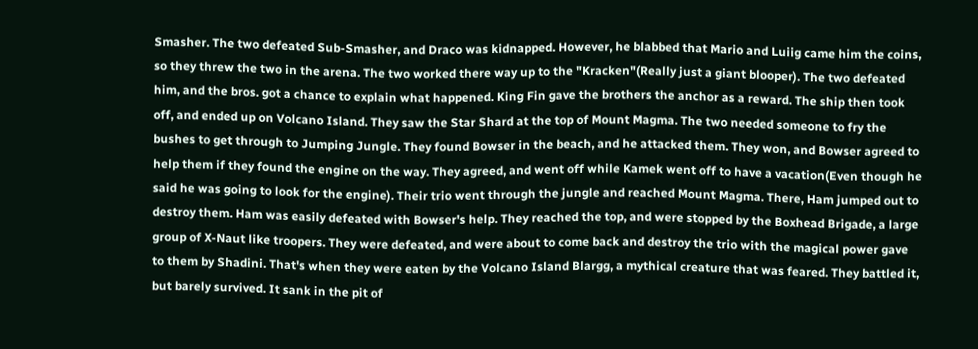Smasher. The two defeated Sub-Smasher, and Draco was kidnapped. However, he blabbed that Mario and Luiig came him the coins, so they threw the two in the arena. The two worked there way up to the "Kracken"(Really just a giant blooper). The two defeated him, and the bros. got a chance to explain what happened. King Fin gave the brothers the anchor as a reward. The ship then took off, and ended up on Volcano Island. They saw the Star Shard at the top of Mount Magma. The two needed someone to fry the bushes to get through to Jumping Jungle. They found Bowser in the beach, and he attacked them. They won, and Bowser agreed to help them if they found the engine on the way. They agreed, and went off while Kamek went off to have a vacation(Even though he said he was going to look for the engine). Their trio went through the jungle and reached Mount Magma. There, Ham jumped out to destroy them. Ham was easily defeated with Bowser's help. They reached the top, and were stopped by the Boxhead Brigade, a large group of X-Naut like troopers. They were defeated, and were about to come back and destroy the trio with the magical power gave to them by Shadini. That's when they were eaten by the Volcano Island Blargg, a mythical creature that was feared. They battled it, but barely survived. It sank in the pit of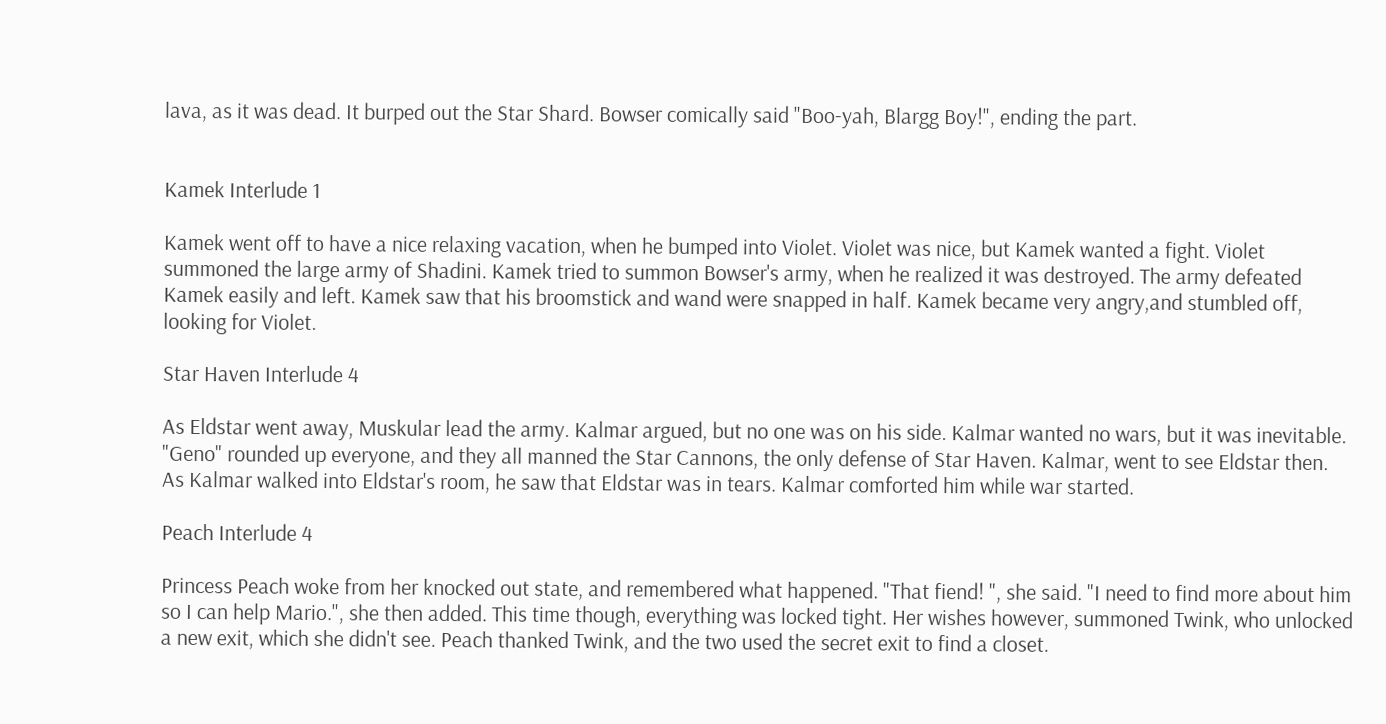lava, as it was dead. It burped out the Star Shard. Bowser comically said "Boo-yah, Blargg Boy!", ending the part.


Kamek Interlude 1

Kamek went off to have a nice relaxing vacation, when he bumped into Violet. Violet was nice, but Kamek wanted a fight. Violet summoned the large army of Shadini. Kamek tried to summon Bowser's army, when he realized it was destroyed. The army defeated Kamek easily and left. Kamek saw that his broomstick and wand were snapped in half. Kamek became very angry,and stumbled off, looking for Violet.

Star Haven Interlude 4

As Eldstar went away, Muskular lead the army. Kalmar argued, but no one was on his side. Kalmar wanted no wars, but it was inevitable. "Geno" rounded up everyone, and they all manned the Star Cannons, the only defense of Star Haven. Kalmar, went to see Eldstar then. As Kalmar walked into Eldstar's room, he saw that Eldstar was in tears. Kalmar comforted him while war started.

Peach Interlude 4

Princess Peach woke from her knocked out state, and remembered what happened. "That fiend! ", she said. "I need to find more about him so I can help Mario.", she then added. This time though, everything was locked tight. Her wishes however, summoned Twink, who unlocked a new exit, which she didn't see. Peach thanked Twink, and the two used the secret exit to find a closet.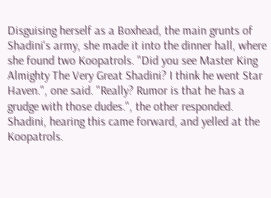Disguising herself as a Boxhead, the main grunts of Shadini's army, she made it into the dinner hall, where she found two Koopatrols. "Did you see Master King Almighty The Very Great Shadini? I think he went Star Haven.", one said. "Really? Rumor is that he has a grudge with those dudes.", the other responded. Shadini, hearing this came forward, and yelled at the Koopatrols.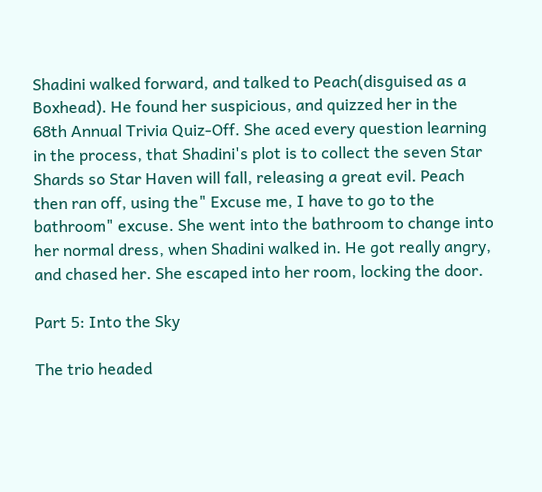Shadini walked forward, and talked to Peach(disguised as a Boxhead). He found her suspicious, and quizzed her in the 68th Annual Trivia Quiz-Off. She aced every question learning in the process, that Shadini's plot is to collect the seven Star Shards so Star Haven will fall, releasing a great evil. Peach then ran off, using the" Excuse me, I have to go to the bathroom" excuse. She went into the bathroom to change into her normal dress, when Shadini walked in. He got really angry, and chased her. She escaped into her room, locking the door.

Part 5: Into the Sky

The trio headed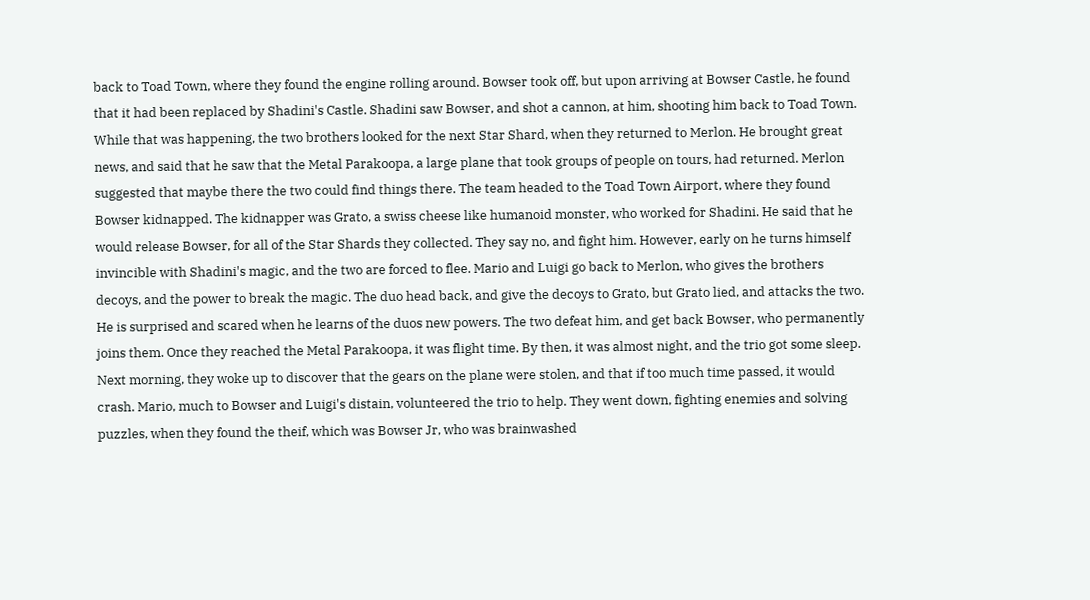back to Toad Town, where they found the engine rolling around. Bowser took off, but upon arriving at Bowser Castle, he found that it had been replaced by Shadini's Castle. Shadini saw Bowser, and shot a cannon, at him, shooting him back to Toad Town. While that was happening, the two brothers looked for the next Star Shard, when they returned to Merlon. He brought great news, and said that he saw that the Metal Parakoopa, a large plane that took groups of people on tours, had returned. Merlon suggested that maybe there the two could find things there. The team headed to the Toad Town Airport, where they found Bowser kidnapped. The kidnapper was Grato, a swiss cheese like humanoid monster, who worked for Shadini. He said that he would release Bowser, for all of the Star Shards they collected. They say no, and fight him. However, early on he turns himself invincible with Shadini's magic, and the two are forced to flee. Mario and Luigi go back to Merlon, who gives the brothers decoys, and the power to break the magic. The duo head back, and give the decoys to Grato, but Grato lied, and attacks the two. He is surprised and scared when he learns of the duos new powers. The two defeat him, and get back Bowser, who permanently joins them. Once they reached the Metal Parakoopa, it was flight time. By then, it was almost night, and the trio got some sleep. Next morning, they woke up to discover that the gears on the plane were stolen, and that if too much time passed, it would crash. Mario, much to Bowser and Luigi's distain, volunteered the trio to help. They went down, fighting enemies and solving puzzles, when they found the theif, which was Bowser Jr, who was brainwashed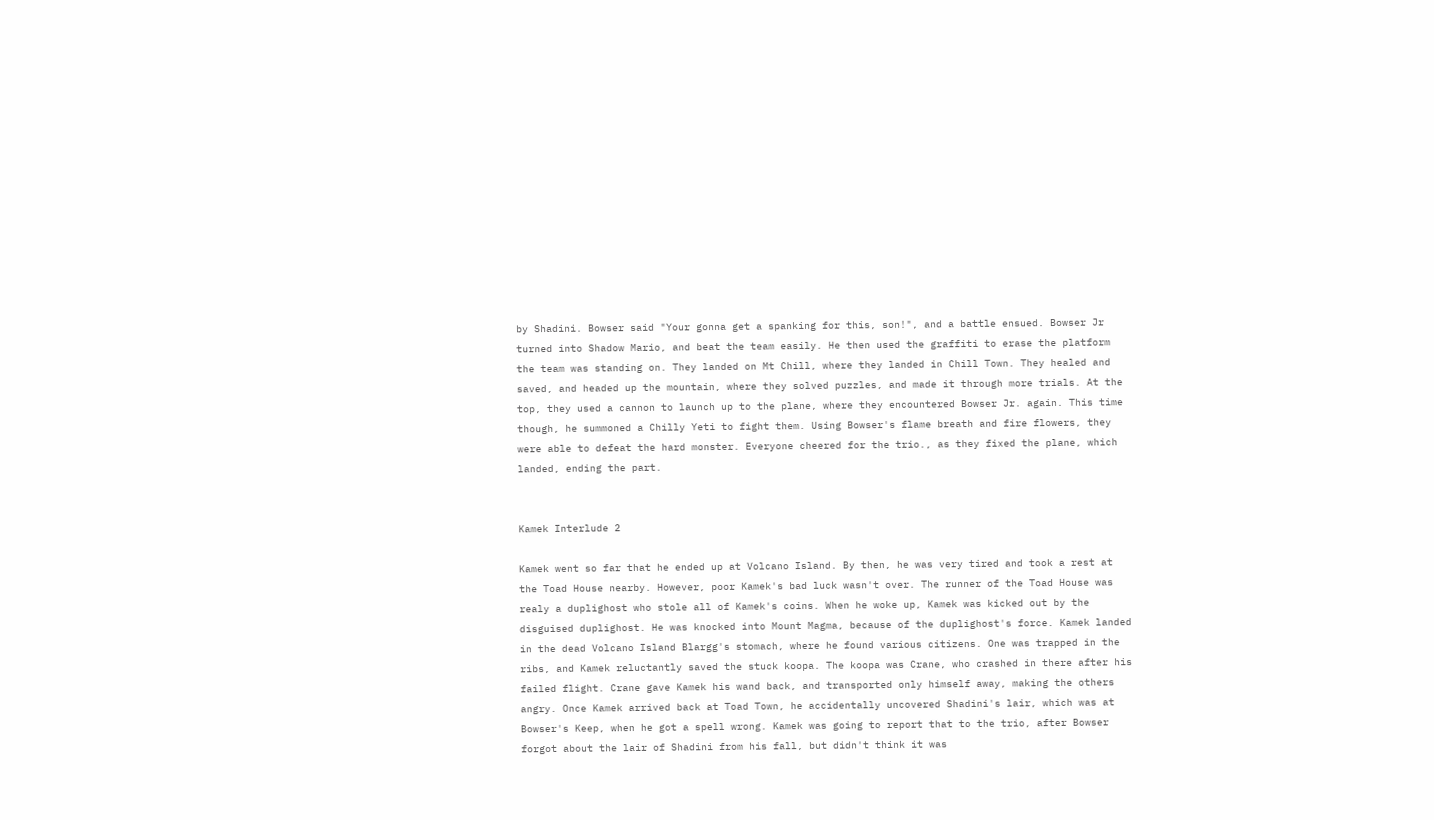by Shadini. Bowser said "Your gonna get a spanking for this, son!", and a battle ensued. Bowser Jr turned into Shadow Mario, and beat the team easily. He then used the graffiti to erase the platform the team was standing on. They landed on Mt Chill, where they landed in Chill Town. They healed and saved, and headed up the mountain, where they solved puzzles, and made it through more trials. At the top, they used a cannon to launch up to the plane, where they encountered Bowser Jr. again. This time though, he summoned a Chilly Yeti to fight them. Using Bowser's flame breath and fire flowers, they were able to defeat the hard monster. Everyone cheered for the trio., as they fixed the plane, which landed, ending the part.


Kamek Interlude 2

Kamek went so far that he ended up at Volcano Island. By then, he was very tired and took a rest at the Toad House nearby. However, poor Kamek's bad luck wasn't over. The runner of the Toad House was realy a duplighost who stole all of Kamek's coins. When he woke up, Kamek was kicked out by the disguised duplighost. He was knocked into Mount Magma, because of the duplighost's force. Kamek landed in the dead Volcano Island Blargg's stomach, where he found various citizens. One was trapped in the ribs, and Kamek reluctantly saved the stuck koopa. The koopa was Crane, who crashed in there after his failed flight. Crane gave Kamek his wand back, and transported only himself away, making the others angry. Once Kamek arrived back at Toad Town, he accidentally uncovered Shadini's lair, which was at Bowser's Keep, when he got a spell wrong. Kamek was going to report that to the trio, after Bowser forgot about the lair of Shadini from his fall, but didn't think it was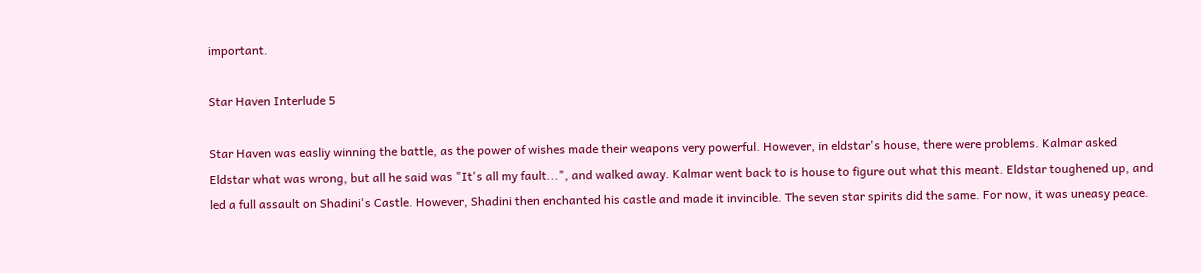important.

Star Haven Interlude 5

Star Haven was easliy winning the battle, as the power of wishes made their weapons very powerful. However, in eldstar's house, there were problems. Kalmar asked Eldstar what was wrong, but all he said was "It's all my fault...", and walked away. Kalmar went back to is house to figure out what this meant. Eldstar toughened up, and led a full assault on Shadini's Castle. However, Shadini then enchanted his castle and made it invincible. The seven star spirits did the same. For now, it was uneasy peace.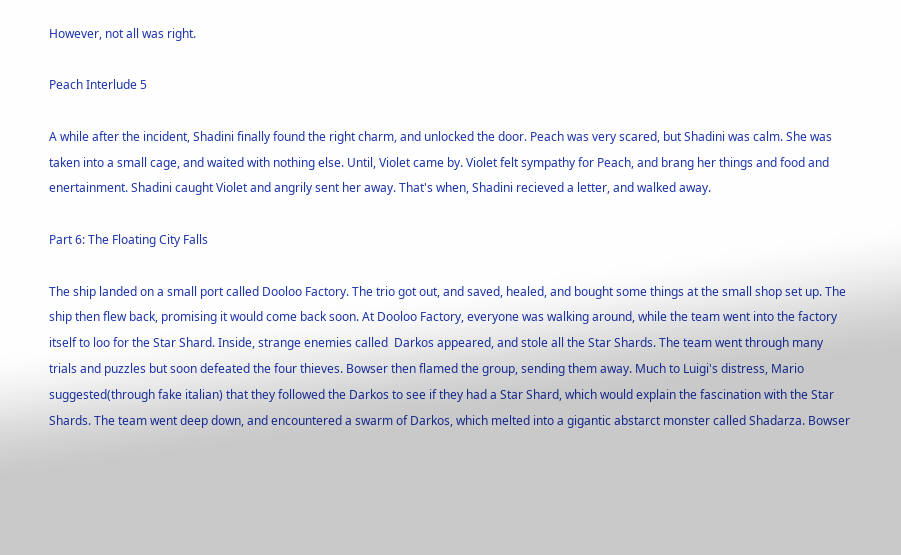However, not all was right.

Peach Interlude 5

A while after the incident, Shadini finally found the right charm, and unlocked the door. Peach was very scared, but Shadini was calm. She was taken into a small cage, and waited with nothing else. Until, Violet came by. Violet felt sympathy for Peach, and brang her things and food and enertainment. Shadini caught Violet and angrily sent her away. That's when, Shadini recieved a letter, and walked away.

Part 6: The Floating City Falls

The ship landed on a small port called Dooloo Factory. The trio got out, and saved, healed, and bought some things at the small shop set up. The ship then flew back, promising it would come back soon. At Dooloo Factory, everyone was walking around, while the team went into the factory itself to loo for the Star Shard. Inside, strange enemies called  Darkos appeared, and stole all the Star Shards. The team went through many trials and puzzles but soon defeated the four thieves. Bowser then flamed the group, sending them away. Much to Luigi's distress, Mario suggested(through fake italian) that they followed the Darkos to see if they had a Star Shard, which would explain the fascination with the Star Shards. The team went deep down, and encountered a swarm of Darkos, which melted into a gigantic abstarct monster called Shadarza. Bowser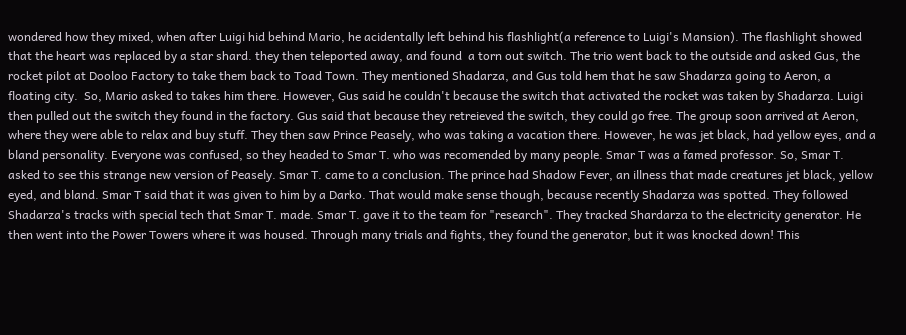wondered how they mixed, when after Luigi hid behind Mario, he acidentally left behind his flashlight(a reference to Luigi's Mansion). The flashlight showed that the heart was replaced by a star shard. they then teleported away, and found  a torn out switch. The trio went back to the outside and asked Gus, the rocket pilot at Dooloo Factory to take them back to Toad Town. They mentioned Shadarza, and Gus told hem that he saw Shadarza going to Aeron, a floating city.  So, Mario asked to takes him there. However, Gus said he couldn't because the switch that activated the rocket was taken by Shadarza. Luigi then pulled out the switch they found in the factory. Gus said that because they retreieved the switch, they could go free. The group soon arrived at Aeron, where they were able to relax and buy stuff. They then saw Prince Peasely, who was taking a vacation there. However, he was jet black, had yellow eyes, and a bland personality. Everyone was confused, so they headed to Smar T. who was recomended by many people. Smar T was a famed professor. So, Smar T. asked to see this strange new version of Peasely. Smar T. came to a conclusion. The prince had Shadow Fever, an illness that made creatures jet black, yellow eyed, and bland. Smar T said that it was given to him by a Darko. That would make sense though, because recently Shadarza was spotted. They followed Shadarza's tracks with special tech that Smar T. made. Smar T. gave it to the team for "research". They tracked Shardarza to the electricity generator. He then went into the Power Towers where it was housed. Through many trials and fights, they found the generator, but it was knocked down! This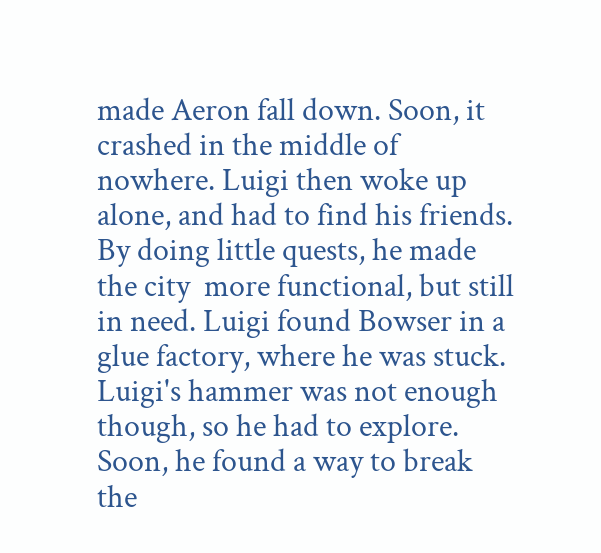made Aeron fall down. Soon, it crashed in the middle of nowhere. Luigi then woke up alone, and had to find his friends. By doing little quests, he made the city  more functional, but still in need. Luigi found Bowser in a glue factory, where he was stuck. Luigi's hammer was not enough though, so he had to explore. Soon, he found a way to break the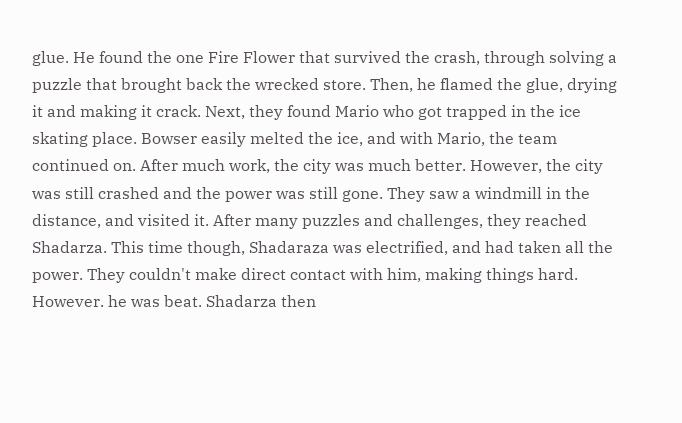glue. He found the one Fire Flower that survived the crash, through solving a puzzle that brought back the wrecked store. Then, he flamed the glue, drying it and making it crack. Next, they found Mario who got trapped in the ice skating place. Bowser easily melted the ice, and with Mario, the team continued on. After much work, the city was much better. However, the city was still crashed and the power was still gone. They saw a windmill in the distance, and visited it. After many puzzles and challenges, they reached Shadarza. This time though, Shadaraza was electrified, and had taken all the power. They couldn't make direct contact with him, making things hard. However. he was beat. Shadarza then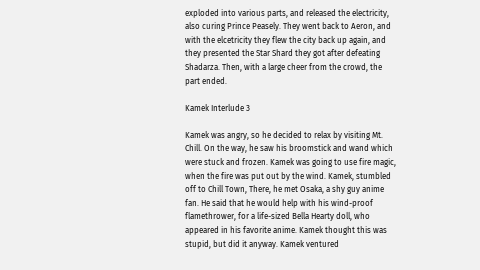exploded into various parts, and released the electricity, also curing Prince Peasely. They went back to Aeron, and with the elcetricity they flew the city back up again, and they presented the Star Shard they got after defeating Shadarza. Then, with a large cheer from the crowd, the part ended.

Kamek Interlude 3

Kamek was angry, so he decided to relax by visiting Mt. Chill. On the way, he saw his broomstick and wand which were stuck and frozen. Kamek was going to use fire magic, when the fire was put out by the wind. Kamek, stumbled off to Chill Town, There, he met Osaka, a shy guy anime fan. He said that he would help with his wind-proof flamethrower, for a life-sized Bella Hearty doll, who appeared in his favorite anime. Kamek thought this was stupid, but did it anyway. Kamek ventured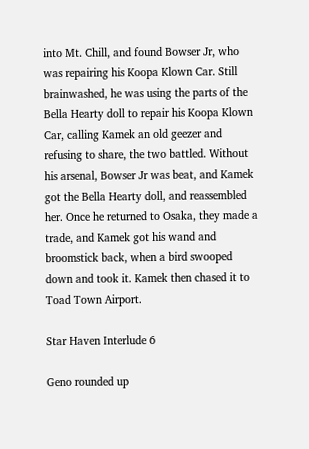into Mt. Chill, and found Bowser Jr, who was repairing his Koopa Klown Car. Still brainwashed, he was using the parts of the Bella Hearty doll to repair his Koopa Klown Car, calling Kamek an old geezer and refusing to share, the two battled. Without his arsenal, Bowser Jr was beat, and Kamek got the Bella Hearty doll, and reassembled her. Once he returned to Osaka, they made a trade, and Kamek got his wand and broomstick back, when a bird swooped down and took it. Kamek then chased it to Toad Town Airport.

Star Haven Interlude 6

Geno rounded up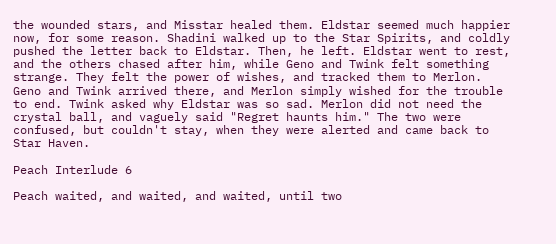the wounded stars, and Misstar healed them. Eldstar seemed much happier now, for some reason. Shadini walked up to the Star Spirits, and coldly pushed the letter back to Eldstar. Then, he left. Eldstar went to rest, and the others chased after him, while Geno and Twink felt something strange. They felt the power of wishes, and tracked them to Merlon. Geno and Twink arrived there, and Merlon simply wished for the trouble to end. Twink asked why Eldstar was so sad. Merlon did not need the crystal ball, and vaguely said "Regret haunts him." The two were confused, but couldn't stay, when they were alerted and came back to Star Haven.

Peach Interlude 6

Peach waited, and waited, and waited, until two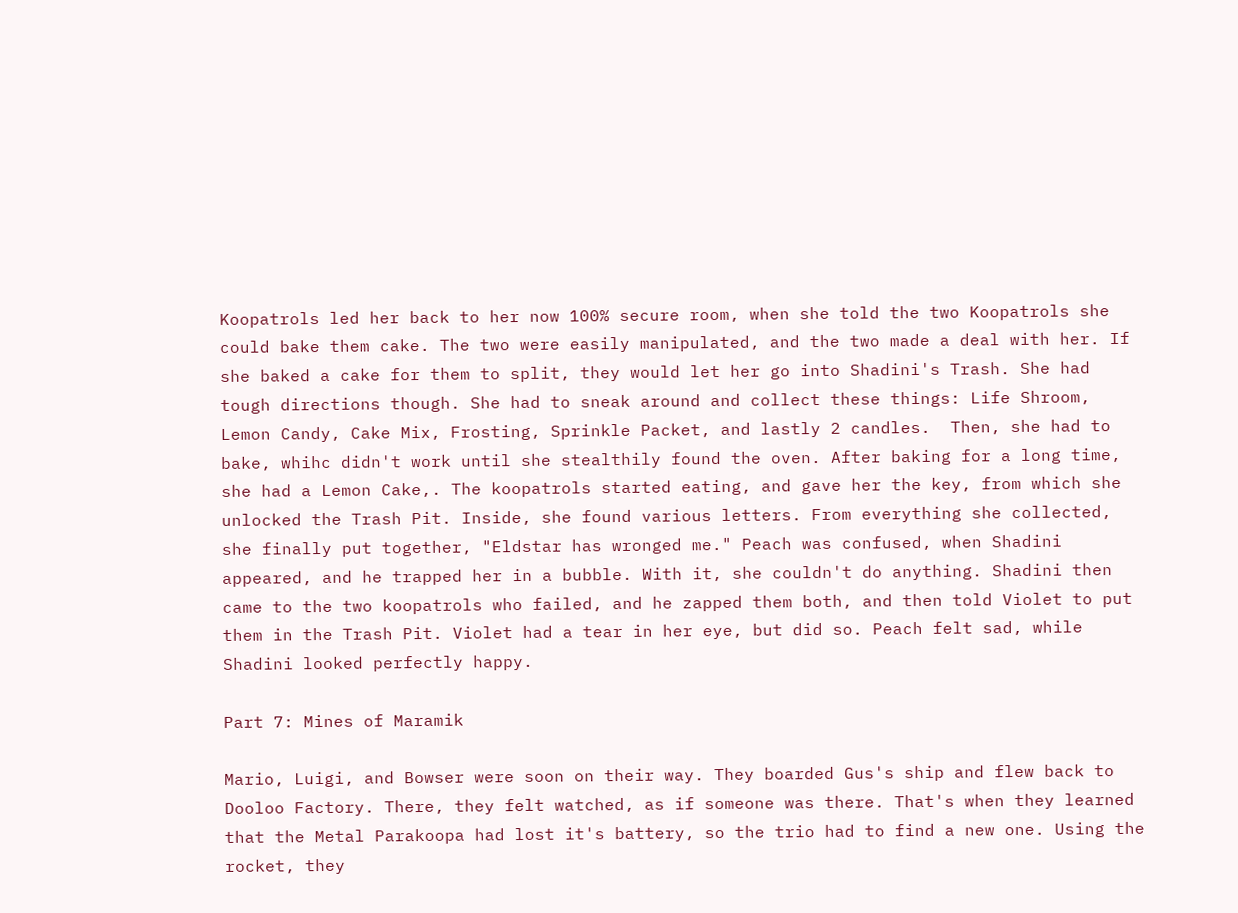Koopatrols led her back to her now 100% secure room, when she told the two Koopatrols she could bake them cake. The two were easily manipulated, and the two made a deal with her. If she baked a cake for them to split, they would let her go into Shadini's Trash. She had tough directions though. She had to sneak around and collect these things: Life Shroom, Lemon Candy, Cake Mix, Frosting, Sprinkle Packet, and lastly 2 candles.  Then, she had to bake, whihc didn't work until she stealthily found the oven. After baking for a long time, she had a Lemon Cake,. The koopatrols started eating, and gave her the key, from which she unlocked the Trash Pit. Inside, she found various letters. From everything she collected, she finally put together, "Eldstar has wronged me." Peach was confused, when Shadini appeared, and he trapped her in a bubble. With it, she couldn't do anything. Shadini then came to the two koopatrols who failed, and he zapped them both, and then told Violet to put them in the Trash Pit. Violet had a tear in her eye, but did so. Peach felt sad, while Shadini looked perfectly happy.

Part 7: Mines of Maramik

Mario, Luigi, and Bowser were soon on their way. They boarded Gus's ship and flew back to Dooloo Factory. There, they felt watched, as if someone was there. That's when they learned that the Metal Parakoopa had lost it's battery, so the trio had to find a new one. Using the rocket, they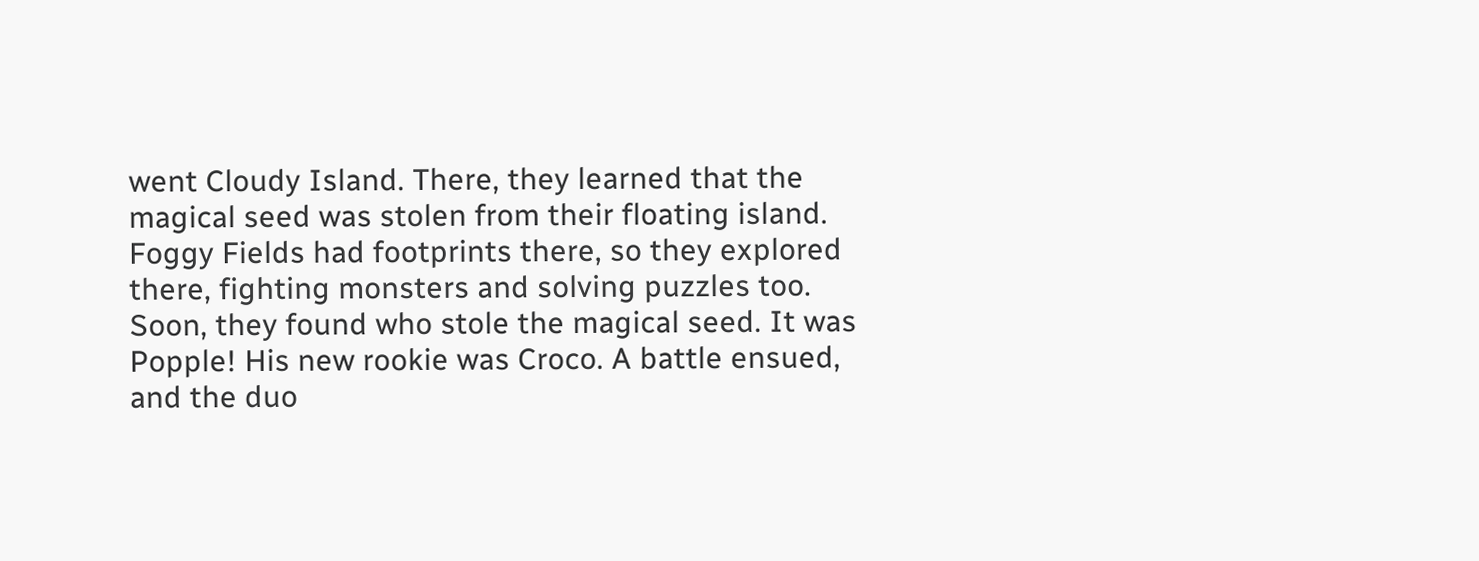went Cloudy Island. There, they learned that the magical seed was stolen from their floating island. Foggy Fields had footprints there, so they explored there, fighting monsters and solving puzzles too. Soon, they found who stole the magical seed. It was Popple! His new rookie was Croco. A battle ensued, and the duo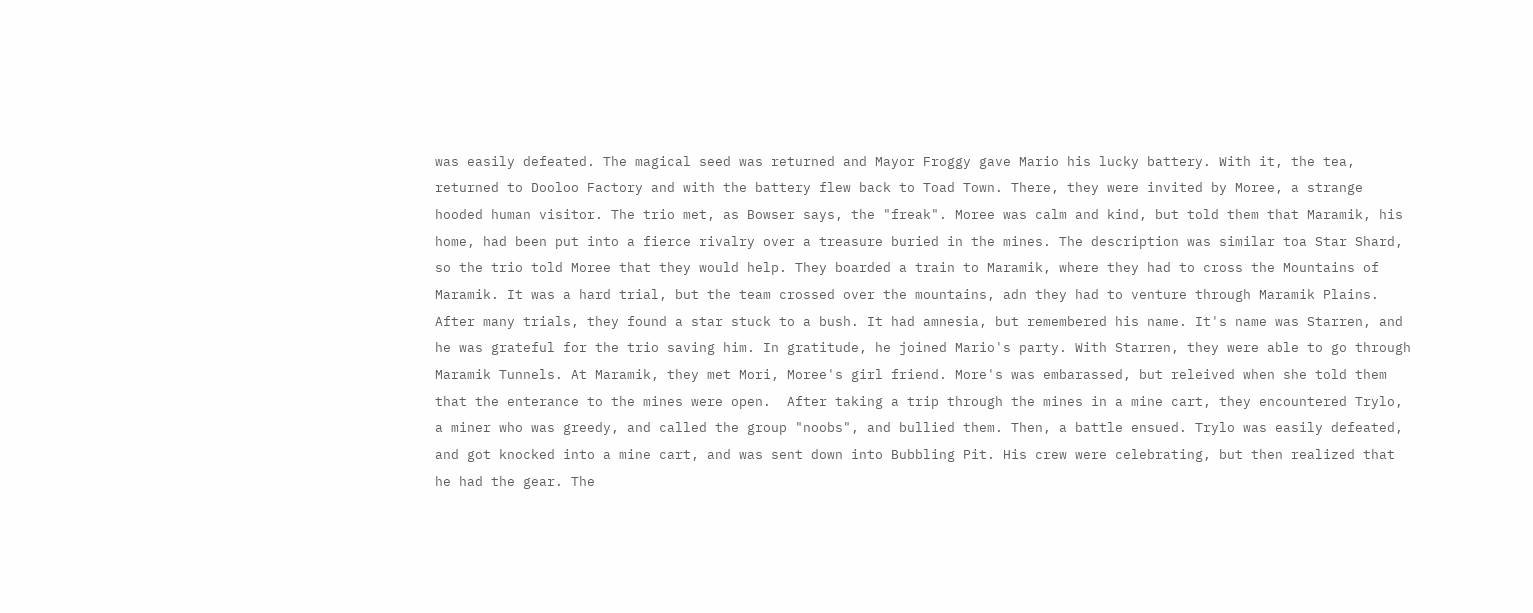was easily defeated. The magical seed was returned and Mayor Froggy gave Mario his lucky battery. With it, the tea, returned to Dooloo Factory and with the battery flew back to Toad Town. There, they were invited by Moree, a strange hooded human visitor. The trio met, as Bowser says, the "freak". Moree was calm and kind, but told them that Maramik, his home, had been put into a fierce rivalry over a treasure buried in the mines. The description was similar toa Star Shard, so the trio told Moree that they would help. They boarded a train to Maramik, where they had to cross the Mountains of Maramik. It was a hard trial, but the team crossed over the mountains, adn they had to venture through Maramik Plains. After many trials, they found a star stuck to a bush. It had amnesia, but remembered his name. It's name was Starren, and he was grateful for the trio saving him. In gratitude, he joined Mario's party. With Starren, they were able to go through Maramik Tunnels. At Maramik, they met Mori, Moree's girl friend. More's was embarassed, but releived when she told them that the enterance to the mines were open.  After taking a trip through the mines in a mine cart, they encountered Trylo, a miner who was greedy, and called the group "noobs", and bullied them. Then, a battle ensued. Trylo was easily defeated, and got knocked into a mine cart, and was sent down into Bubbling Pit. His crew were celebrating, but then realized that he had the gear. The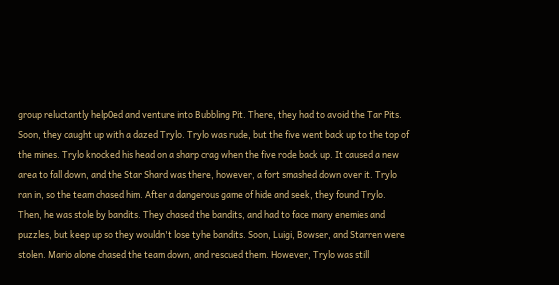group reluctantly help0ed and venture into Bubbling Pit. There, they had to avoid the Tar Pits. Soon, they caught up with a dazed Trylo. Trylo was rude, but the five went back up to the top of the mines. Trylo knocked his head on a sharp crag when the five rode back up. It caused a new area to fall down, and the Star Shard was there, however, a fort smashed down over it. Trylo ran in, so the team chased him. After a dangerous game of hide and seek, they found Trylo. Then, he was stole by bandits. They chased the bandits, and had to face many enemies and puzzles, but keep up so they wouldn't lose tyhe bandits. Soon, Luigi, Bowser, and Starren were stolen. Mario alone chased the team down, and rescued them. However, Trylo was still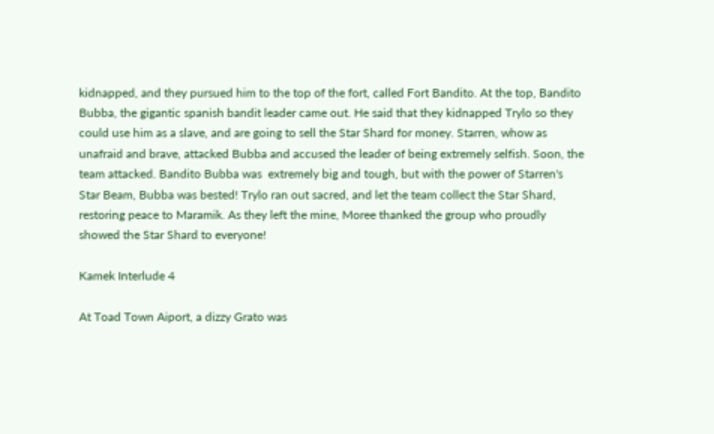kidnapped, and they pursued him to the top of the fort, called Fort Bandito. At the top, Bandito Bubba, the gigantic spanish bandit leader came out. He said that they kidnapped Trylo so they could use him as a slave, and are going to sell the Star Shard for money. Starren, whow as unafraid and brave, attacked Bubba and accused the leader of being extremely selfish. Soon, the team attacked. Bandito Bubba was  extremely big and tough, but with the power of Starren's Star Beam, Bubba was bested! Trylo ran out sacred, and let the team collect the Star Shard, restoring peace to Maramik. As they left the mine, Moree thanked the group who proudly showed the Star Shard to everyone!

Kamek Interlude 4

At Toad Town Aiport, a dizzy Grato was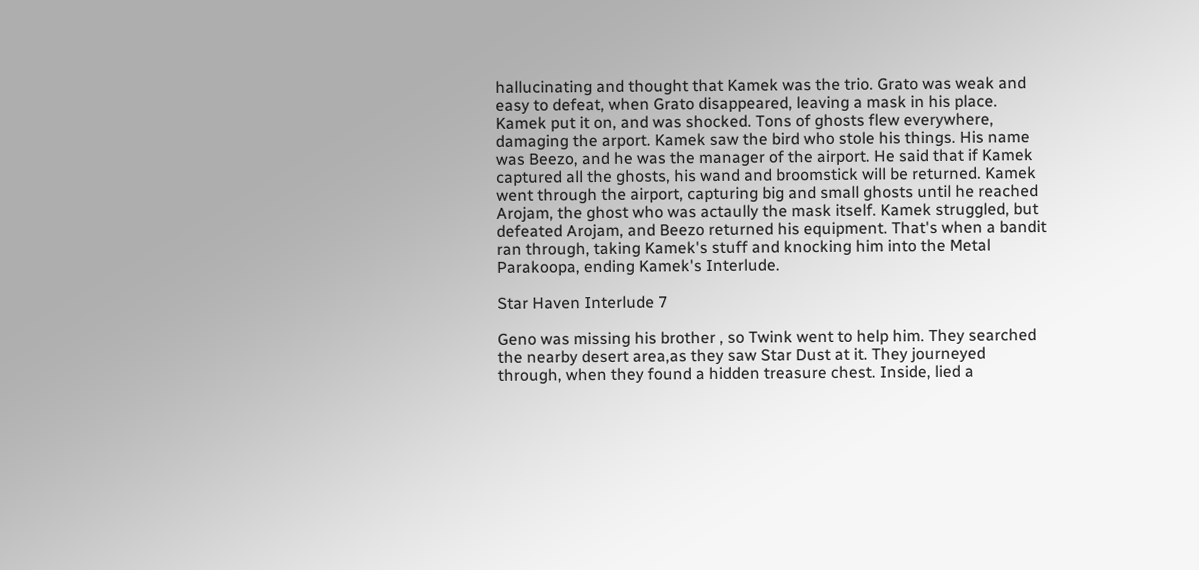hallucinating and thought that Kamek was the trio. Grato was weak and easy to defeat, when Grato disappeared, leaving a mask in his place. Kamek put it on, and was shocked. Tons of ghosts flew everywhere, damaging the arport. Kamek saw the bird who stole his things. His name was Beezo, and he was the manager of the airport. He said that if Kamek captured all the ghosts, his wand and broomstick will be returned. Kamek went through the airport, capturing big and small ghosts until he reached Arojam, the ghost who was actaully the mask itself. Kamek struggled, but defeated Arojam, and Beezo returned his equipment. That's when a bandit ran through, taking Kamek's stuff and knocking him into the Metal Parakoopa, ending Kamek's Interlude.

Star Haven Interlude 7

Geno was missing his brother , so Twink went to help him. They searched the nearby desert area,as they saw Star Dust at it. They journeyed through, when they found a hidden treasure chest. Inside, lied a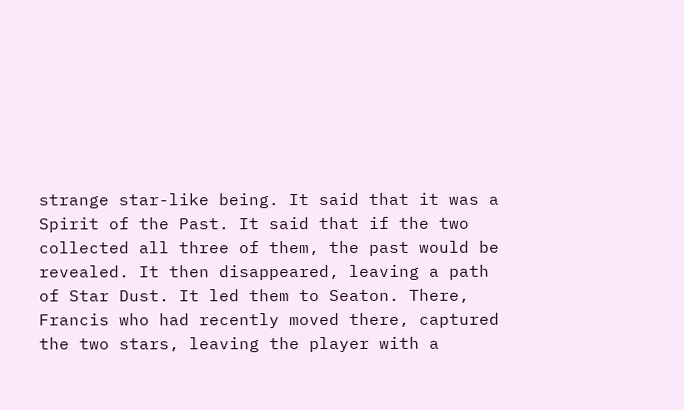strange star-like being. It said that it was a Spirit of the Past. It said that if the two collected all three of them, the past would be revealed. It then disappeared, leaving a path of Star Dust. It led them to Seaton. There, Francis who had recently moved there, captured the two stars, leaving the player with a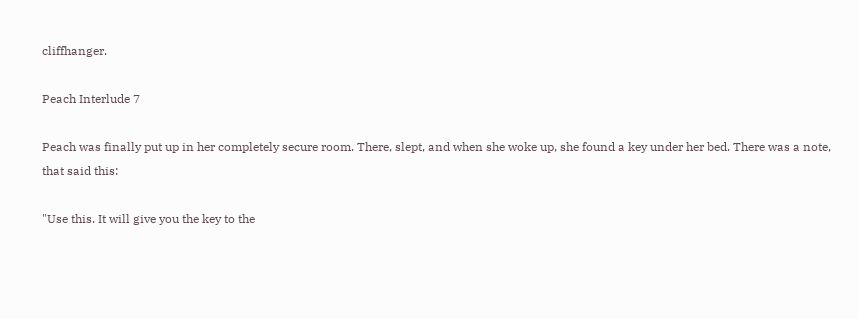cliffhanger.

Peach Interlude 7

Peach was finally put up in her completely secure room. There, slept, and when she woke up, she found a key under her bed. There was a note, that said this:

"Use this. It will give you the key to the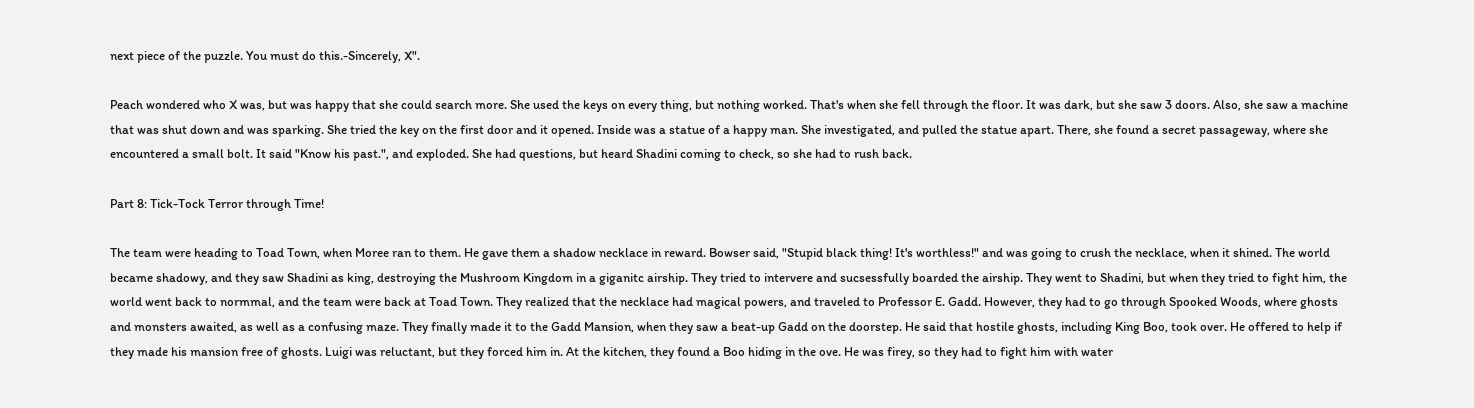next piece of the puzzle. You must do this.-Sincerely, X".

Peach wondered who X was, but was happy that she could search more. She used the keys on every thing, but nothing worked. That's when she fell through the floor. It was dark, but she saw 3 doors. Also, she saw a machine that was shut down and was sparking. She tried the key on the first door and it opened. Inside was a statue of a happy man. She investigated, and pulled the statue apart. There, she found a secret passageway, where she encountered a small bolt. It said "Know his past.", and exploded. She had questions, but heard Shadini coming to check, so she had to rush back.

Part 8: Tick-Tock Terror through Time!

The team were heading to Toad Town, when Moree ran to them. He gave them a shadow necklace in reward. Bowser said, "Stupid black thing! It's worthless!" and was going to crush the necklace, when it shined. The world became shadowy, and they saw Shadini as king, destroying the Mushroom Kingdom in a giganitc airship. They tried to intervere and sucsessfully boarded the airship. They went to Shadini, but when they tried to fight him, the world went back to normmal, and the team were back at Toad Town. They realized that the necklace had magical powers, and traveled to Professor E. Gadd. However, they had to go through Spooked Woods, where ghosts and monsters awaited, as well as a confusing maze. They finally made it to the Gadd Mansion, when they saw a beat-up Gadd on the doorstep. He said that hostile ghosts, including King Boo, took over. He offered to help if they made his mansion free of ghosts. Luigi was reluctant, but they forced him in. At the kitchen, they found a Boo hiding in the ove. He was firey, so they had to fight him with water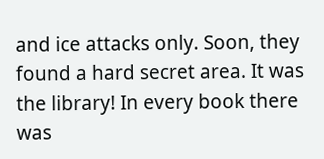and ice attacks only. Soon, they found a hard secret area. It was the library! In every book there was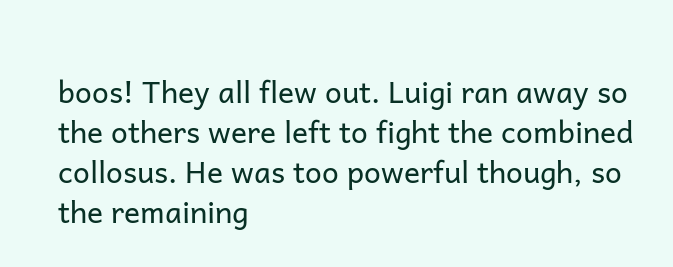boos! They all flew out. Luigi ran away so the others were left to fight the combined collosus. He was too powerful though, so the remaining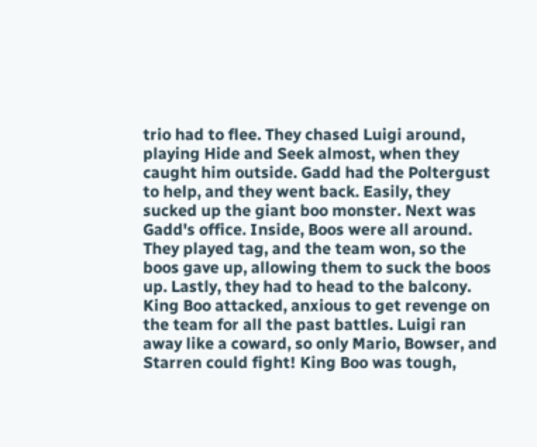trio had to flee. They chased Luigi around, playing Hide and Seek almost, when they caught him outside. Gadd had the Poltergust to help, and they went back. Easily, they sucked up the giant boo monster. Next was Gadd's office. Inside, Boos were all around. They played tag, and the team won, so the boos gave up, allowing them to suck the boos up. Lastly, they had to head to the balcony. King Boo attacked, anxious to get revenge on the team for all the past battles. Luigi ran away like a coward, so only Mario, Bowser, and Starren could fight! King Boo was tough,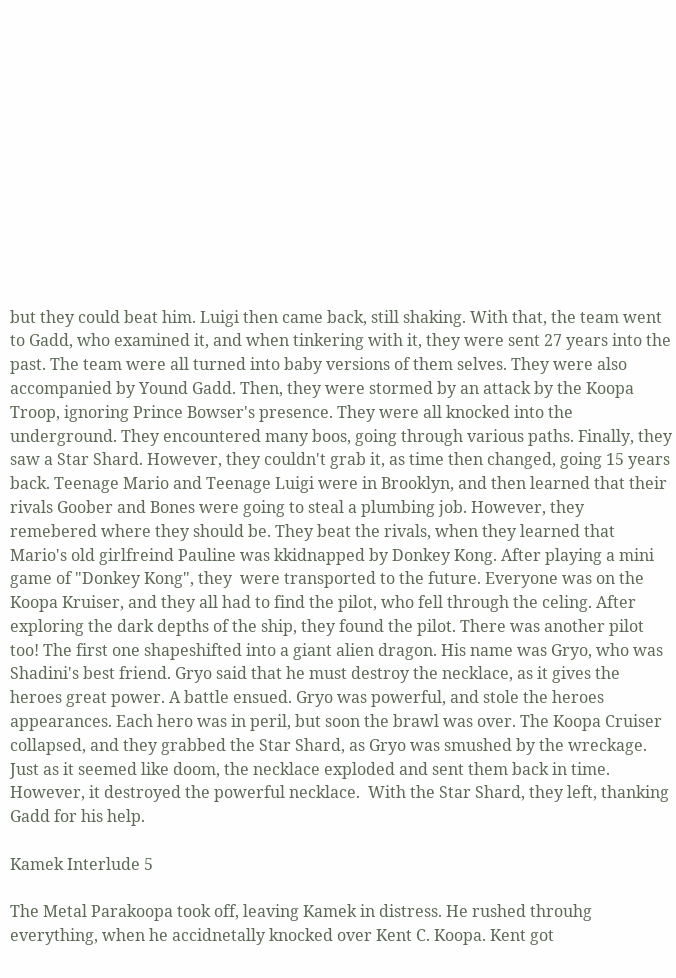but they could beat him. Luigi then came back, still shaking. With that, the team went to Gadd, who examined it, and when tinkering with it, they were sent 27 years into the past. The team were all turned into baby versions of them selves. They were also accompanied by Yound Gadd. Then, they were stormed by an attack by the Koopa Troop, ignoring Prince Bowser's presence. They were all knocked into the underground. They encountered many boos, going through various paths. Finally, they saw a Star Shard. However, they couldn't grab it, as time then changed, going 15 years back. Teenage Mario and Teenage Luigi were in Brooklyn, and then learned that their rivals Goober and Bones were going to steal a plumbing job. However, they remebered where they should be. They beat the rivals, when they learned that Mario's old girlfreind Pauline was kkidnapped by Donkey Kong. After playing a mini game of "Donkey Kong", they  were transported to the future. Everyone was on the Koopa Kruiser, and they all had to find the pilot, who fell through the celing. After exploring the dark depths of the ship, they found the pilot. There was another pilot too! The first one shapeshifted into a giant alien dragon. His name was Gryo, who was Shadini's best friend. Gryo said that he must destroy the necklace, as it gives the heroes great power. A battle ensued. Gryo was powerful, and stole the heroes appearances. Each hero was in peril, but soon the brawl was over. The Koopa Cruiser collapsed, and they grabbed the Star Shard, as Gryo was smushed by the wreckage. Just as it seemed like doom, the necklace exploded and sent them back in time. However, it destroyed the powerful necklace.  With the Star Shard, they left, thanking Gadd for his help.

Kamek Interlude 5

The Metal Parakoopa took off, leaving Kamek in distress. He rushed throuhg everything, when he accidnetally knocked over Kent C. Koopa. Kent got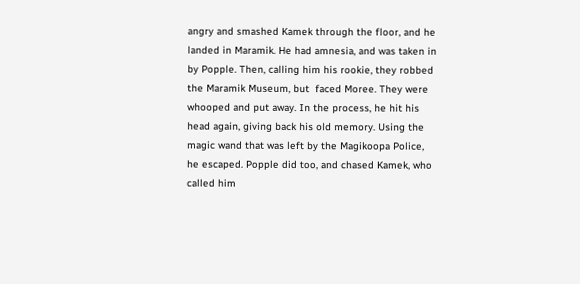angry and smashed Kamek through the floor, and he landed in Maramik. He had amnesia, and was taken in by Popple. Then, calling him his rookie, they robbed the Maramik Museum, but  faced Moree. They were whooped and put away. In the process, he hit his head again, giving back his old memory. Using the magic wand that was left by the Magikoopa Police, he escaped. Popple did too, and chased Kamek, who called him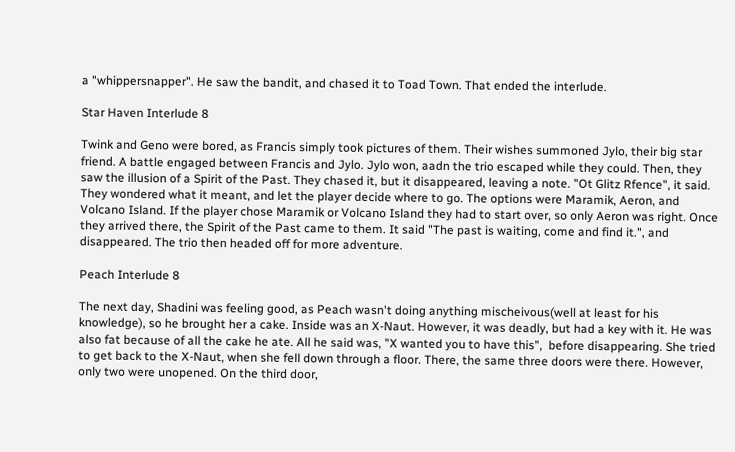a "whippersnapper". He saw the bandit, and chased it to Toad Town. That ended the interlude.

Star Haven Interlude 8

Twink and Geno were bored, as Francis simply took pictures of them. Their wishes summoned Jylo, their big star friend. A battle engaged between Francis and Jylo. Jylo won, aadn the trio escaped while they could. Then, they saw the illusion of a Spirit of the Past. They chased it, but it disappeared, leaving a note. "Ot Glitz Rfence", it said. They wondered what it meant, and let the player decide where to go. The options were Maramik, Aeron, and Volcano Island. If the player chose Maramik or Volcano Island they had to start over, so only Aeron was right. Once they arrived there, the Spirit of the Past came to them. It said "The past is waiting, come and find it.", and disappeared. The trio then headed off for more adventure.

Peach Interlude 8

The next day, Shadini was feeling good, as Peach wasn't doing anything mischeivous(well at least for his knowledge), so he brought her a cake. Inside was an X-Naut. However, it was deadly, but had a key with it. He was also fat because of all the cake he ate. All he said was, "X wanted you to have this",  before disappearing. She tried to get back to the X-Naut, when she fell down through a floor. There, the same three doors were there. However, only two were unopened. On the third door,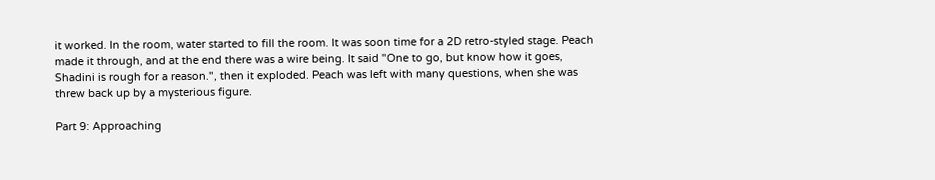it worked. In the room, water started to fill the room. It was soon time for a 2D retro-styled stage. Peach made it through, and at the end there was a wire being. It said "One to go, but know how it goes, Shadini is rough for a reason.", then it exploded. Peach was left with many questions, when she was threw back up by a mysterious figure.

Part 9: Approaching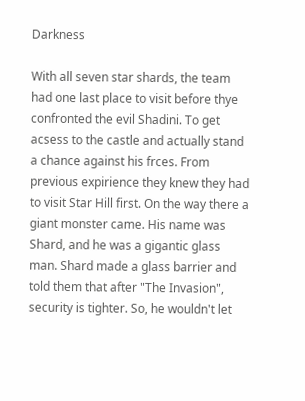Darkness

With all seven star shards, the team had one last place to visit before thye confronted the evil Shadini. To get acsess to the castle and actually stand a chance against his frces. From previous expirience they knew they had to visit Star Hill first. On the way there a giant monster came. His name was Shard, and he was a gigantic glass man. Shard made a glass barrier and told them that after "The Invasion", security is tighter. So, he wouldn't let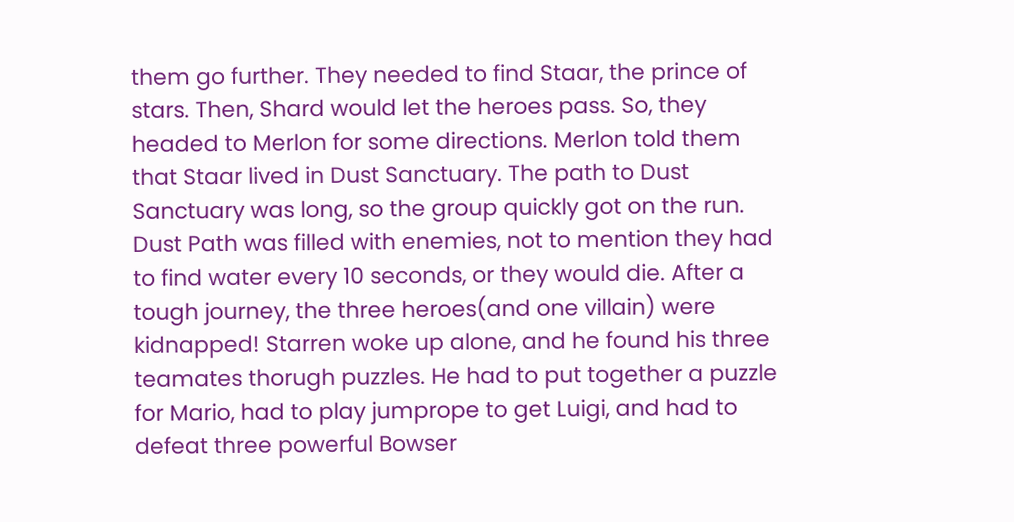them go further. They needed to find Staar, the prince of stars. Then, Shard would let the heroes pass. So, they headed to Merlon for some directions. Merlon told them that Staar lived in Dust Sanctuary. The path to Dust Sanctuary was long, so the group quickly got on the run. Dust Path was filled with enemies, not to mention they had to find water every 10 seconds, or they would die. After a tough journey, the three heroes(and one villain) were kidnapped! Starren woke up alone, and he found his three teamates thorugh puzzles. He had to put together a puzzle for Mario, had to play jumprope to get Luigi, and had to defeat three powerful Bowser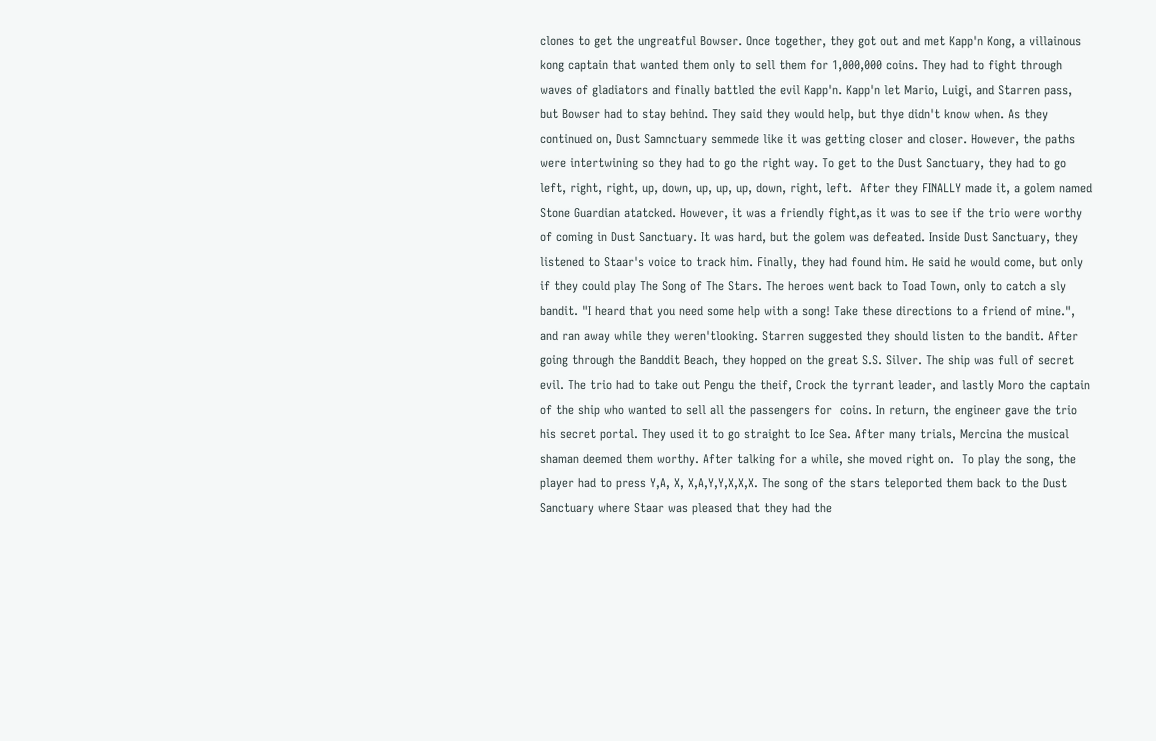clones to get the ungreatful Bowser. Once together, they got out and met Kapp'n Kong, a villainous kong captain that wanted them only to sell them for 1,000,000 coins. They had to fight through waves of gladiators and finally battled the evil Kapp'n. Kapp'n let Mario, Luigi, and Starren pass, but Bowser had to stay behind. They said they would help, but thye didn't know when. As they continued on, Dust Samnctuary semmede like it was getting closer and closer. However, the paths were intertwining so they had to go the right way. To get to the Dust Sanctuary, they had to go left, right, right, up, down, up, up, up, down, right, left.  After they FINALLY made it, a golem named Stone Guardian atatcked. However, it was a friendly fight,as it was to see if the trio were worthy of coming in Dust Sanctuary. It was hard, but the golem was defeated. Inside Dust Sanctuary, they listened to Staar's voice to track him. Finally, they had found him. He said he would come, but only if they could play The Song of The Stars. The heroes went back to Toad Town, only to catch a sly bandit. "I heard that you need some help with a song! Take these directions to a friend of mine.", and ran away while they weren'tlooking. Starren suggested they should listen to the bandit. After going through the Banddit Beach, they hopped on the great S.S. Silver. The ship was full of secret evil. The trio had to take out Pengu the theif, Crock the tyrrant leader, and lastly Moro the captain of the ship who wanted to sell all the passengers for  coins. In return, the engineer gave the trio his secret portal. They used it to go straight to Ice Sea. After many trials, Mercina the musical shaman deemed them worthy. After talking for a while, she moved right on.  To play the song, the player had to press Y,A, X, X,A,Y,Y,X,X,X. The song of the stars teleported them back to the Dust Sanctuary where Staar was pleased that they had the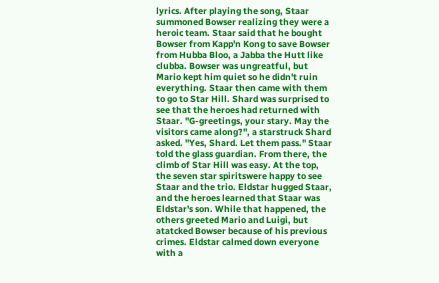lyrics. After playing the song, Staar summoned Bowser realizing they were a heroic team. Staar said that he bought Bowser from Kapp'n Kong to save Bowser from Hubba Bloo, a Jabba the Hutt like clubba. Bowser was ungreatful, but Mario kept him quiet so he didn't ruin everything. Staar then came with them to go to Star Hill. Shard was surprised to see that the heroes had returned with Staar. "G-greetings, your stary. May the visitors came along?", a starstruck Shard asked. "Yes, Shard. Let them pass." Staar told the glass guardian. From there, the climb of Star Hill was easy. At the top, the seven star spiritswere happy to see Staar and the trio. Eldstar hugged Staar, and the heroes learned that Staar was Eldstar's son. While that happened, the others greeted Mario and Luigi, but atatcked Bowser because of his previous crimes. Eldstar calmed down everyone with a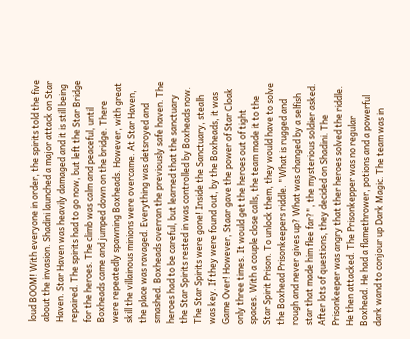loud BOOM! With everyone in order, the spirits told the five about the invasion. Shadini launched a major attack on Star Haven. Star Haven was heavily damaged and it is still being repaired. The spirits had to go now, but left the Star Bridge for the heroes. The climb was calm and peaceful, until Boxheads came and jumped down on the bridge. There were repeatedly spawning Boxheads. However, with great skill the villainous minions were overcame. At Star Haven, the place was ravaged. Everything was detsroyed and  smashed. Boxheads overran the previously safe haven. The heroes had to be careful, but learned that the sanctuary the Star Spirits rested in was controlled by Boxheads now. The Star Spirits were gone! Inside the Sanctuary, stealh was key. If they were found out, by the Boxheads, it was Game Over! However, Staar gave the power of Star Cloak only three times. It would get the heroes out of tight spaces. With a couple close calls, the team made it to the Star Spirit Prison. To unlock them, they would have to solve the Boxhead Prisonkeepers riddle. "What is rugged and rough and never gives up? What was changed by a selfish star that made him flee far?", the mysterious soldier asked. After lots of questions, they decided on Shadini. The Prisonkeeper was angry that ther heroes solved the riddle. He then attacked. The Prisonkepper was no regular Boxhead. He had a flamethrower, potions and a powerful dark wand to conjour up Dark Magic. The team was in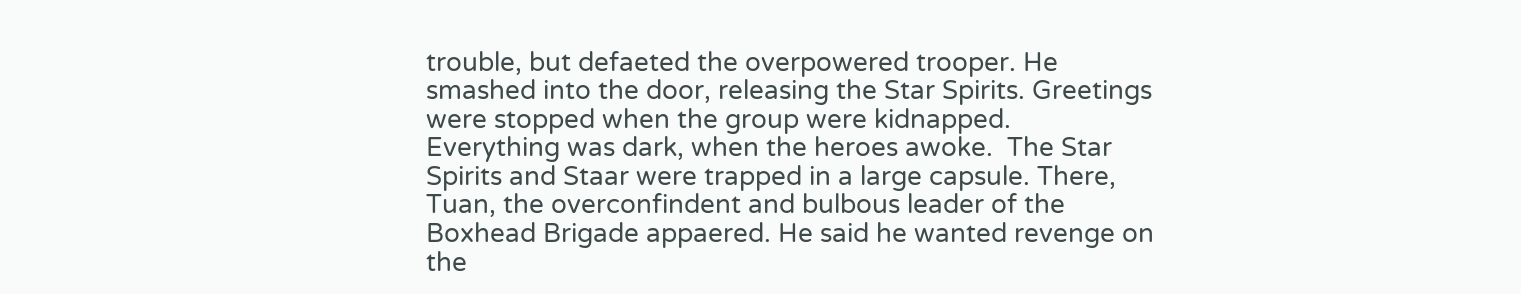trouble, but defaeted the overpowered trooper. He smashed into the door, releasing the Star Spirits. Greetings were stopped when the group were kidnapped.  Everything was dark, when the heroes awoke.  The Star Spirits and Staar were trapped in a large capsule. There, Tuan, the overconfindent and bulbous leader of the Boxhead Brigade appaered. He said he wanted revenge on the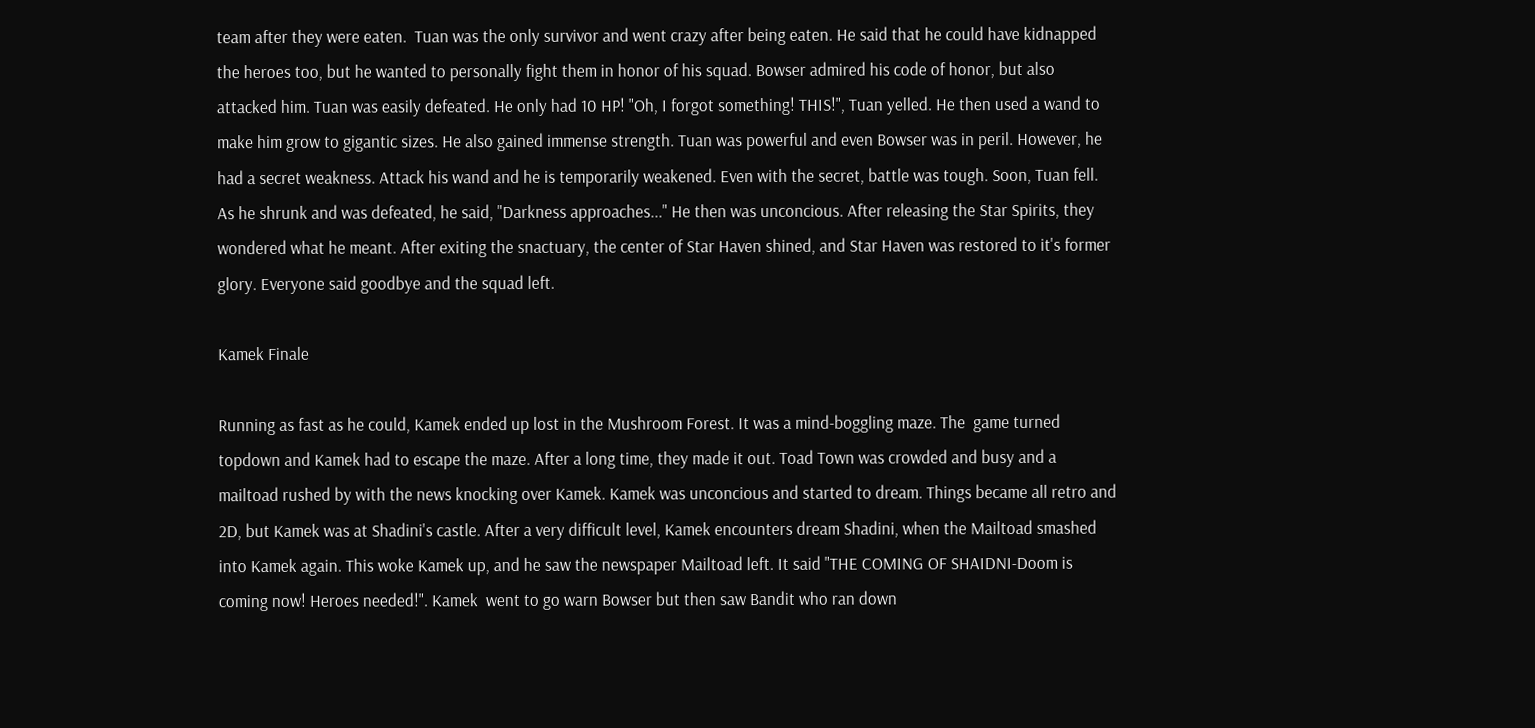team after they were eaten.  Tuan was the only survivor and went crazy after being eaten. He said that he could have kidnapped the heroes too, but he wanted to personally fight them in honor of his squad. Bowser admired his code of honor, but also attacked him. Tuan was easily defeated. He only had 10 HP! "Oh, I forgot something! THIS!", Tuan yelled. He then used a wand to make him grow to gigantic sizes. He also gained immense strength. Tuan was powerful and even Bowser was in peril. However, he had a secret weakness. Attack his wand and he is temporarily weakened. Even with the secret, battle was tough. Soon, Tuan fell. As he shrunk and was defeated, he said, "Darkness approaches..." He then was unconcious. After releasing the Star Spirits, they wondered what he meant. After exiting the snactuary, the center of Star Haven shined, and Star Haven was restored to it's former glory. Everyone said goodbye and the squad left.

Kamek Finale

Running as fast as he could, Kamek ended up lost in the Mushroom Forest. It was a mind-boggling maze. The  game turned topdown and Kamek had to escape the maze. After a long time, they made it out. Toad Town was crowded and busy and a mailtoad rushed by with the news knocking over Kamek. Kamek was unconcious and started to dream. Things became all retro and 2D, but Kamek was at Shadini's castle. After a very difficult level, Kamek encounters dream Shadini, when the Mailtoad smashed into Kamek again. This woke Kamek up, and he saw the newspaper Mailtoad left. It said "THE COMING OF SHAIDNI-Doom is coming now! Heroes needed!". Kamek  went to go warn Bowser but then saw Bandit who ran down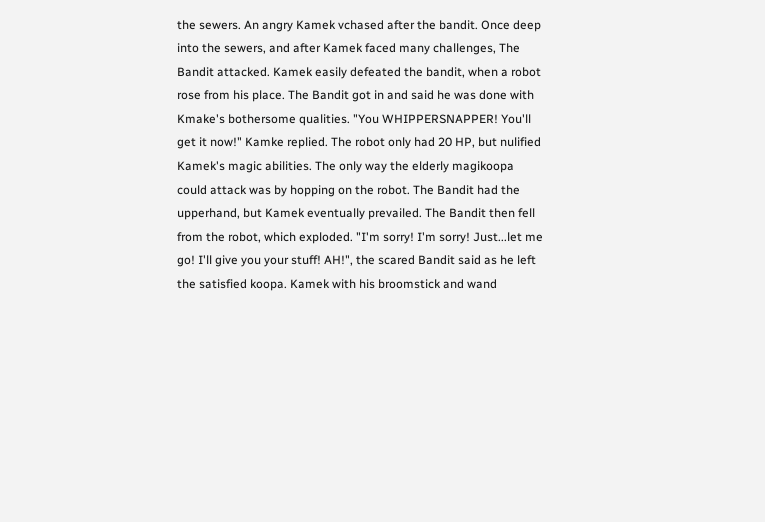the sewers. An angry Kamek vchased after the bandit. Once deep into the sewers, and after Kamek faced many challenges, The Bandit attacked. Kamek easily defeated the bandit, when a robot rose from his place. The Bandit got in and said he was done with Kmake's bothersome qualities. "You WHIPPERSNAPPER! You'll get it now!" Kamke replied. The robot only had 20 HP, but nulified Kamek's magic abilities. The only way the elderly magikoopa could attack was by hopping on the robot. The Bandit had the upperhand, but Kamek eventually prevailed. The Bandit then fell from the robot, which exploded. "I'm sorry! I'm sorry! Just...let me go! I'll give you your stuff! AH!", the scared Bandit said as he left the satisfied koopa. Kamek with his broomstick and wand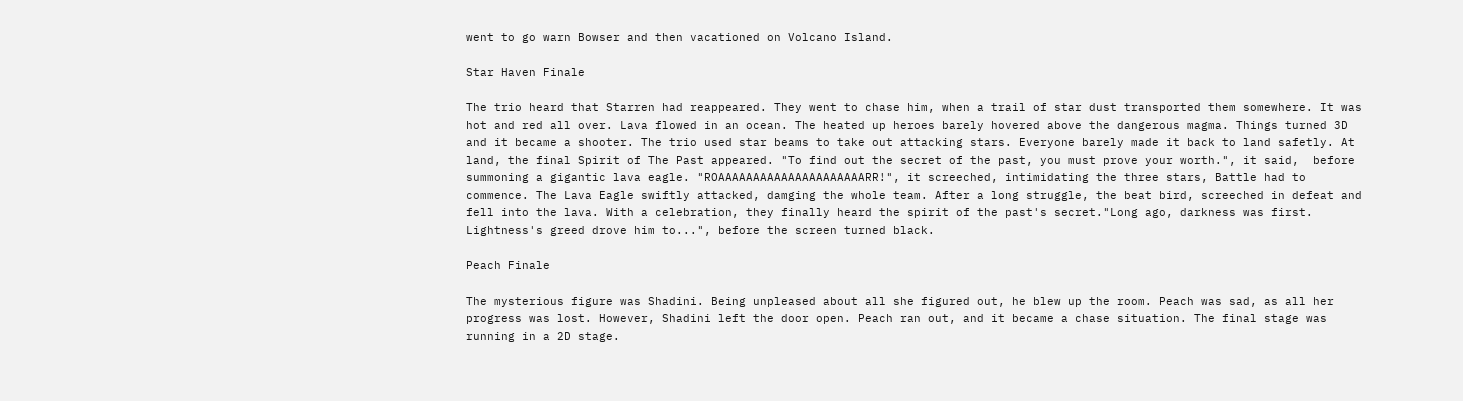went to go warn Bowser and then vacationed on Volcano Island.

Star Haven Finale

The trio heard that Starren had reappeared. They went to chase him, when a trail of star dust transported them somewhere. It was hot and red all over. Lava flowed in an ocean. The heated up heroes barely hovered above the dangerous magma. Things turned 3D and it became a shooter. The trio used star beams to take out attacking stars. Everyone barely made it back to land safetly. At land, the final Spirit of The Past appeared. "To find out the secret of the past, you must prove your worth.", it said,  before summoning a gigantic lava eagle. "ROAAAAAAAAAAAAAAAAAAAAARR!", it screeched, intimidating the three stars, Battle had to commence. The Lava Eagle swiftly attacked, damging the whole team. After a long struggle, the beat bird, screeched in defeat and fell into the lava. With a celebration, they finally heard the spirit of the past's secret."Long ago, darkness was first. Lightness's greed drove him to...", before the screen turned black.

Peach Finale

The mysterious figure was Shadini. Being unpleased about all she figured out, he blew up the room. Peach was sad, as all her progress was lost. However, Shadini left the door open. Peach ran out, and it became a chase situation. The final stage was running in a 2D stage.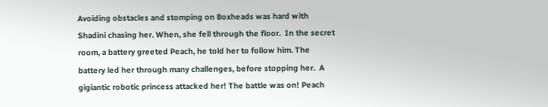Avoiding obstacles and stomping on Boxheads was hard with Shadini chasing her. When, she fell through the floor.  In the secret room, a battery greeted Peach, he told her to follow him. The battery led her through many challenges, before stopping her.  A gigiantic robotic princess attacked her! The battle was on! Peach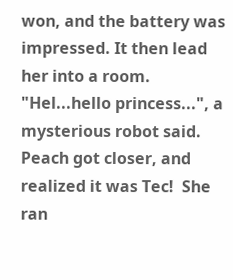won, and the battery was impressed. It then lead her into a room. "Hel...hello princess...", a mysterious robot said. Peach got closer, and realized it was Tec!  She ran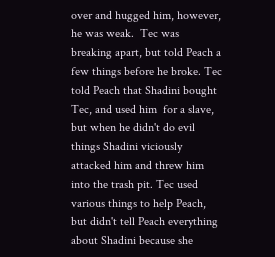over and hugged him, however, he was weak.  Tec was breaking apart, but told Peach a few things before he broke. Tec told Peach that Shadini bought Tec, and used him  for a slave, but when he didn't do evil things Shadini viciously attacked him and threw him into the trash pit. Tec used various things to help Peach, but didn't tell Peach everything about Shadini because she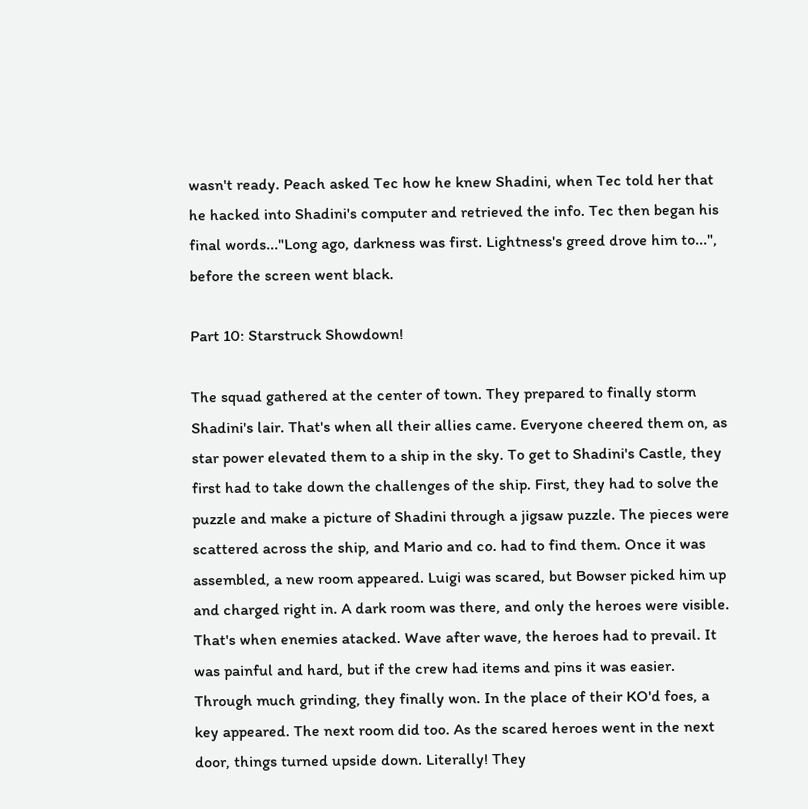wasn't ready. Peach asked Tec how he knew Shadini, when Tec told her that he hacked into Shadini's computer and retrieved the info. Tec then began his final words..."Long ago, darkness was first. Lightness's greed drove him to...", before the screen went black.

Part 10: Starstruck Showdown!

The squad gathered at the center of town. They prepared to finally storm Shadini's lair. That's when all their allies came. Everyone cheered them on, as star power elevated them to a ship in the sky. To get to Shadini's Castle, they first had to take down the challenges of the ship. First, they had to solve the puzzle and make a picture of Shadini through a jigsaw puzzle. The pieces were scattered across the ship, and Mario and co. had to find them. Once it was assembled, a new room appeared. Luigi was scared, but Bowser picked him up and charged right in. A dark room was there, and only the heroes were visible. That's when enemies atacked. Wave after wave, the heroes had to prevail. It was painful and hard, but if the crew had items and pins it was easier. Through much grinding, they finally won. In the place of their KO'd foes, a key appeared. The next room did too. As the scared heroes went in the next door, things turned upside down. Literally! They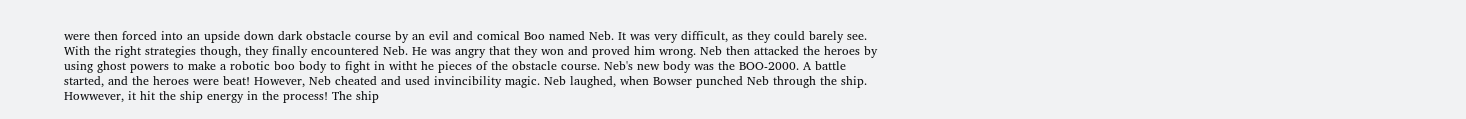were then forced into an upside down dark obstacle course by an evil and comical Boo named Neb. It was very difficult, as they could barely see.  With the right strategies though, they finally encountered Neb. He was angry that they won and proved him wrong. Neb then attacked the heroes by using ghost powers to make a robotic boo body to fight in witht he pieces of the obstacle course. Neb's new body was the BOO-2000. A battle started, and the heroes were beat! However, Neb cheated and used invincibility magic. Neb laughed, when Bowser punched Neb through the ship. Howwever, it hit the ship energy in the process! The ship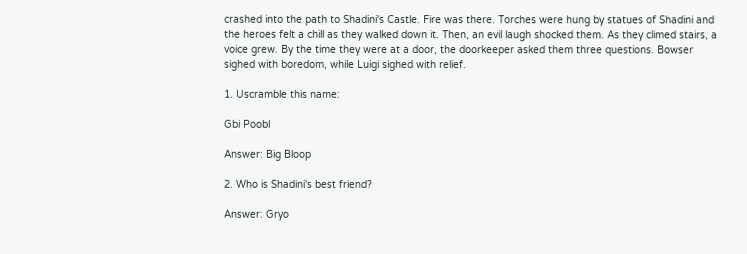crashed into the path to Shadini's Castle. Fire was there. Torches were hung by statues of Shadini and the heroes felt a chill as they walked down it. Then, an evil laugh shocked them. As they climed stairs, a voice grew. By the time they were at a door, the doorkeeper asked them three questions. Bowser sighed with boredom, while Luigi sighed with relief.

1. Uscramble this name:

Gbi Poobl

Answer: Big Bloop

2. Who is Shadini's best friend?

Answer: Gryo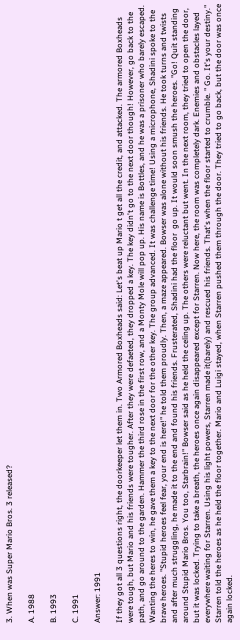3. When was Super Mario Bros. 3 released?

A. 1988

B. 1993

C. 1991

Answer: 1991

If they got all 3 questions right, the doorkeeper let them in. Two Armored Boxheads said: Let's beat up Mario t get all the credit, and attacked. The armored Boxheads were tough, but Mario and his friends were tougher. After they were defaeted, they dropped a key. The key didn't go to the next door though! However, go back to the path, and go around to the garden. Hammer the third rose in the first row, and a Monty Mole will pop up. His name is Bottles, and he was a prisoner who barely escaped. Wanting the heres to win, he gave them a key to the next door for the other key. The group advanced. It was challenge time! Using a microphone, Shadini spoke to the brave heroes. "Stupid heroes feel fear, your end is here!" he told them proudly. Then, a maze appeared. Bowser was alone without his friends. He took turns and twists and after much struggling, he made it to the end and found his friends. Frusterated, Shadini had the floor  go up. It would soon smush the heroes. "Go! Quit standing around Stupid Mario Bros. You too, Starbrain!" Bowser said as he held the celing up. The others were reluctant but went. In the next room, they tried to open the door, but it was locked. Trying to take a breath, the heroes once again disappeared except for Starren. Now here, the room was completely dark. Enemies and obstacles layed everywhere waiting for Starren. Using his light powers, Starren made it(barely) and rescued his friends. That's when the floor started to crumble. " Go. It's your destiny." Starren told the heroes as he held the floor together. Mario and Luigi stayed, when Starren pushed them through the door. They tried to go back, but the door was once again locked.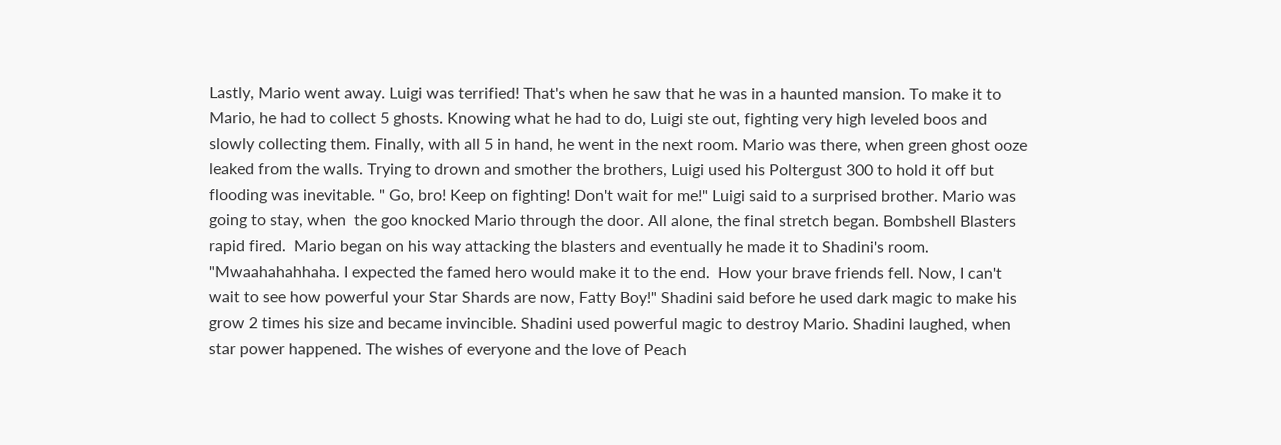Lastly, Mario went away. Luigi was terrified! That's when he saw that he was in a haunted mansion. To make it to Mario, he had to collect 5 ghosts. Knowing what he had to do, Luigi ste out, fighting very high leveled boos and slowly collecting them. Finally, with all 5 in hand, he went in the next room. Mario was there, when green ghost ooze leaked from the walls. Trying to drown and smother the brothers, Luigi used his Poltergust 300 to hold it off but flooding was inevitable. " Go, bro! Keep on fighting! Don't wait for me!" Luigi said to a surprised brother. Mario was going to stay, when  the goo knocked Mario through the door. All alone, the final stretch began. Bombshell Blasters rapid fired.  Mario began on his way attacking the blasters and eventually he made it to Shadini's room. "Mwaahahahhaha. I expected the famed hero would make it to the end.  How your brave friends fell. Now, I can't wait to see how powerful your Star Shards are now, Fatty Boy!" Shadini said before he used dark magic to make his grow 2 times his size and became invincible. Shadini used powerful magic to destroy Mario. Shadini laughed, when star power happened. The wishes of everyone and the love of Peach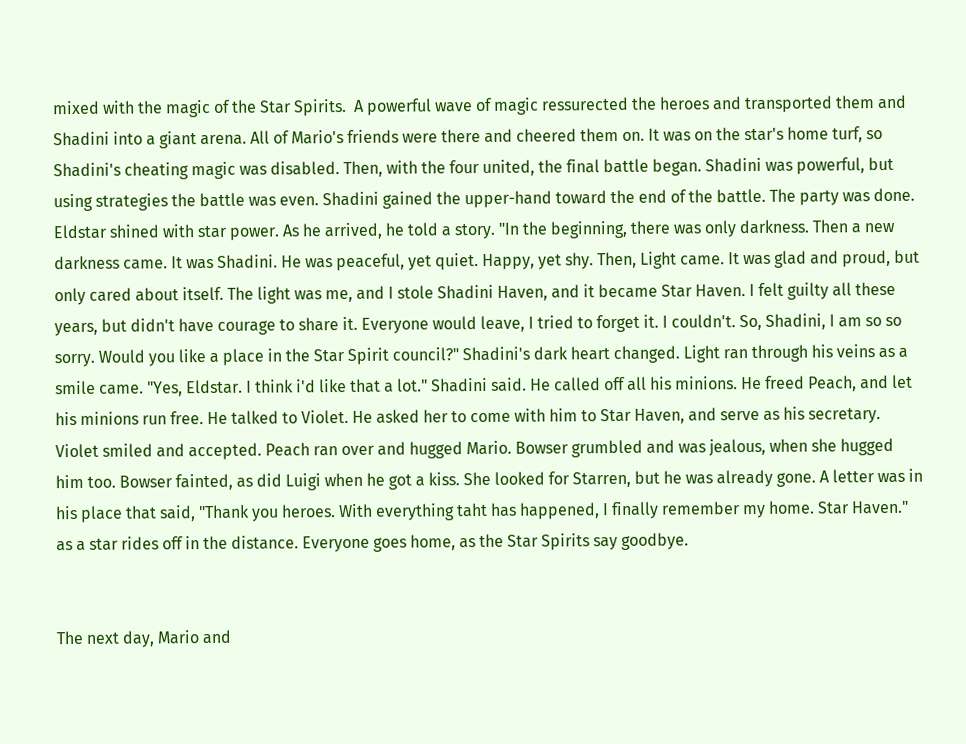mixed with the magic of the Star Spirits.  A powerful wave of magic ressurected the heroes and transported them and Shadini into a giant arena. All of Mario's friends were there and cheered them on. It was on the star's home turf, so Shadini's cheating magic was disabled. Then, with the four united, the final battle began. Shadini was powerful, but using strategies the battle was even. Shadini gained the upper-hand toward the end of the battle. The party was done. Eldstar shined with star power. As he arrived, he told a story. "In the beginning, there was only darkness. Then a new darkness came. It was Shadini. He was peaceful, yet quiet. Happy, yet shy. Then, Light came. It was glad and proud, but only cared about itself. The light was me, and I stole Shadini Haven, and it became Star Haven. I felt guilty all these years, but didn't have courage to share it. Everyone would leave, I tried to forget it. I couldn't. So, Shadini, I am so so sorry. Would you like a place in the Star Spirit council?" Shadini's dark heart changed. Light ran through his veins as a smile came. "Yes, Eldstar. I think i'd like that a lot." Shadini said. He called off all his minions. He freed Peach, and let his minions run free. He talked to Violet. He asked her to come with him to Star Haven, and serve as his secretary. Violet smiled and accepted. Peach ran over and hugged Mario. Bowser grumbled and was jealous, when she hugged him too. Bowser fainted, as did Luigi when he got a kiss. She looked for Starren, but he was already gone. A letter was in his place that said, "Thank you heroes. With everything taht has happened, I finally remember my home. Star Haven." as a star rides off in the distance. Everyone goes home, as the Star Spirits say goodbye.


The next day, Mario and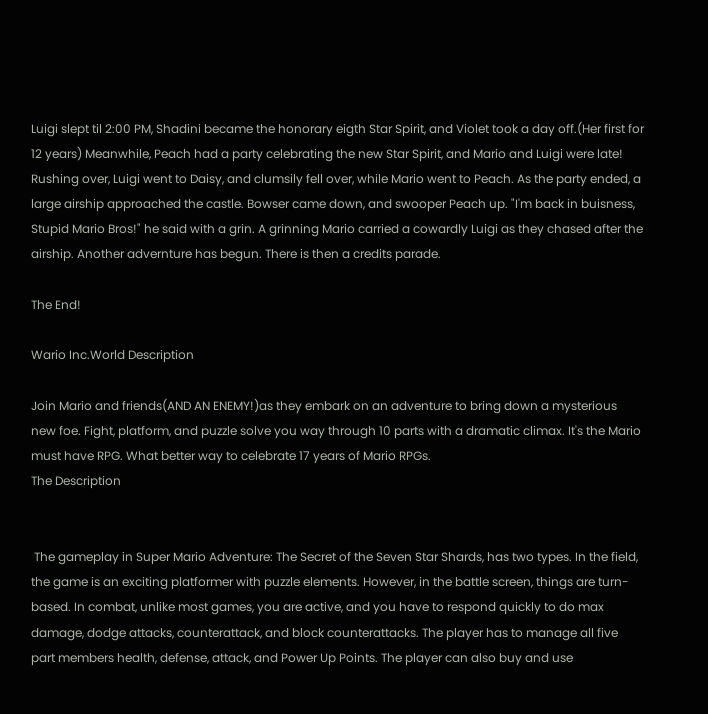Luigi slept til 2:00 PM, Shadini became the honorary eigth Star Spirit, and Violet took a day off.(Her first for 12 years) Meanwhile, Peach had a party celebrating the new Star Spirit, and Mario and Luigi were late! Rushing over, Luigi went to Daisy, and clumsily fell over, while Mario went to Peach. As the party ended, a large airship approached the castle. Bowser came down, and swooper Peach up. "I'm back in buisness, Stupid Mario Bros!" he said with a grin. A grinning Mario carried a cowardly Luigi as they chased after the airship. Another advernture has begun. There is then a credits parade.

The End!

Wario Inc.World Description

Join Mario and friends(AND AN ENEMY!)as they embark on an adventure to bring down a mysterious new foe. Fight, platform, and puzzle solve you way through 10 parts with a dramatic climax. It's the Mario must have RPG. What better way to celebrate 17 years of Mario RPGs.
The Description


 The gameplay in Super Mario Adventure: The Secret of the Seven Star Shards, has two types. In the field, the game is an exciting platformer with puzzle elements. However, in the battle screen, things are turn-based. In combat, unlike most games, you are active, and you have to respond quickly to do max damage, dodge attacks, counterattack, and block counterattacks. The player has to manage all five part members health, defense, attack, and Power Up Points. The player can also buy and use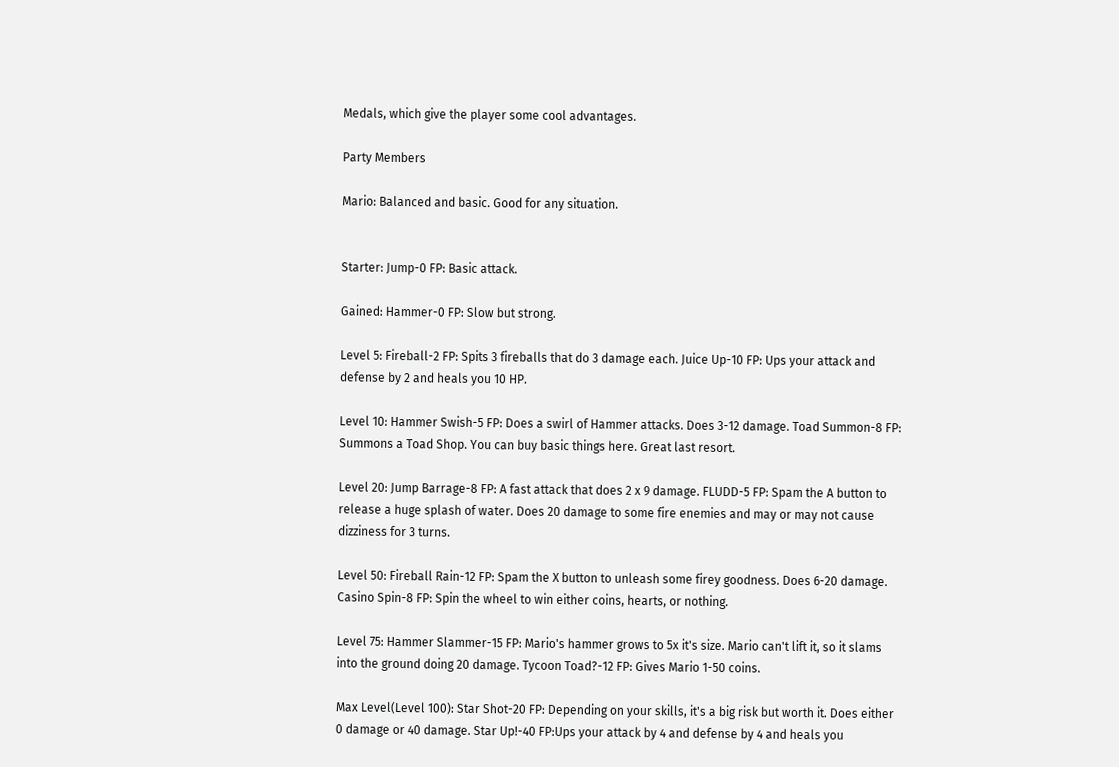Medals, which give the player some cool advantages.

Party Members

Mario: Balanced and basic. Good for any situation.


Starter: Jump-0 FP: Basic attack.

Gained: Hammer-0 FP: Slow but strong.

Level 5: Fireball-2 FP: Spits 3 fireballs that do 3 damage each. Juice Up-10 FP: Ups your attack and defense by 2 and heals you 10 HP.

Level 10: Hammer Swish-5 FP: Does a swirl of Hammer attacks. Does 3-12 damage. Toad Summon-8 FP: Summons a Toad Shop. You can buy basic things here. Great last resort.

Level 20: Jump Barrage-8 FP: A fast attack that does 2 x 9 damage. FLUDD-5 FP: Spam the A button to release a huge splash of water. Does 20 damage to some fire enemies and may or may not cause dizziness for 3 turns.

Level 50: Fireball Rain-12 FP: Spam the X button to unleash some firey goodness. Does 6-20 damage. Casino Spin-8 FP: Spin the wheel to win either coins, hearts, or nothing.

Level 75: Hammer Slammer-15 FP: Mario's hammer grows to 5x it's size. Mario can't lift it, so it slams into the ground doing 20 damage. Tycoon Toad?-12 FP: Gives Mario 1-50 coins.

Max Level(Level 100): Star Shot-20 FP: Depending on your skills, it's a big risk but worth it. Does either 0 damage or 40 damage. Star Up!-40 FP:Ups your attack by 4 and defense by 4 and heals you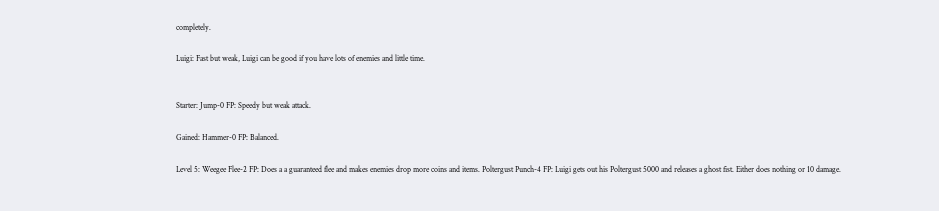completely.

Luigi: Fast but weak, Luigi can be good if you have lots of enemies and little time.


Starter: Jump-0 FP: Speedy but weak attack.

Gained: Hammer-0 FP: Balanced.

Level 5: Weegee Flee-2 FP: Does a a guaranteed flee and makes enemies drop more coins and items. Poltergust Punch-4 FP: Luigi gets out his Poltergust 5000 and releases a ghost fist. Either does nothing or 10 damage.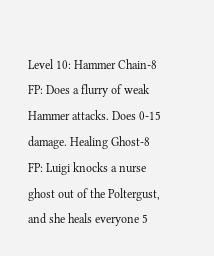Level 10: Hammer Chain-8 FP: Does a flurry of weak Hammer attacks. Does 0-15 damage. Healing Ghost-8 FP: Luigi knocks a nurse ghost out of the Poltergust, and she heals everyone 5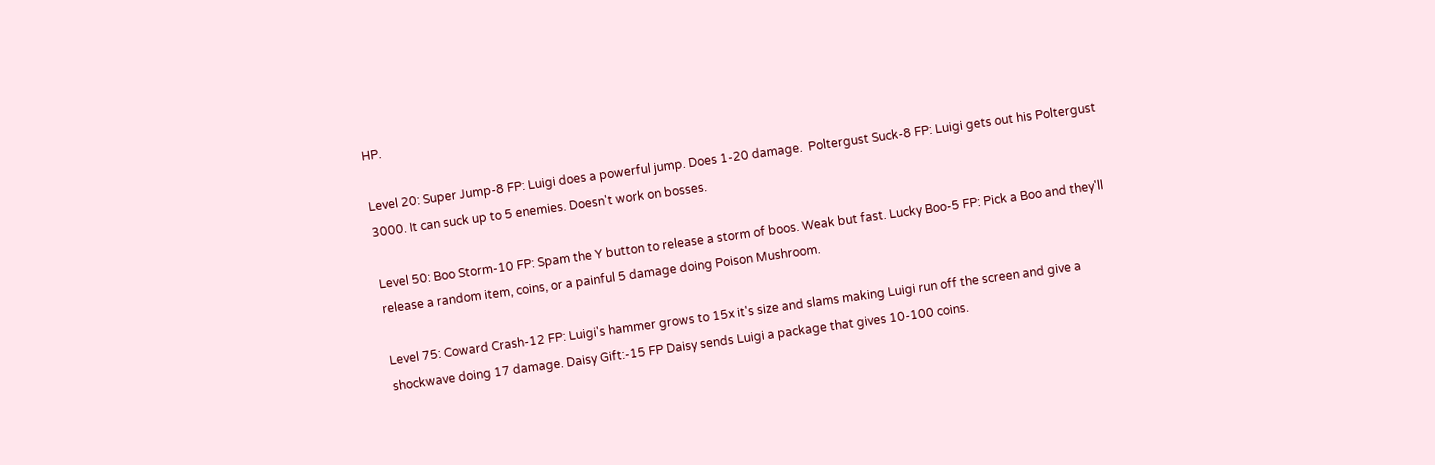HP.

Level 20: Super Jump-8 FP: Luigi does a powerful jump. Does 1-20 damage.  Poltergust Suck-8 FP: Luigi gets out his Poltergust 3000. It can suck up to 5 enemies. Doesn't work on bosses.

Level 50: Boo Storm-10 FP: Spam the Y button to release a storm of boos. Weak but fast. Lucky Boo-5 FP: Pick a Boo and they'll release a random item, coins, or a painful 5 damage doing Poison Mushroom.

Level 75: Coward Crash-12 FP: Luigi's hammer grows to 15x it's size and slams making Luigi run off the screen and give a shockwave doing 17 damage. Daisy Gift:-15 FP Daisy sends Luigi a package that gives 10-100 coins.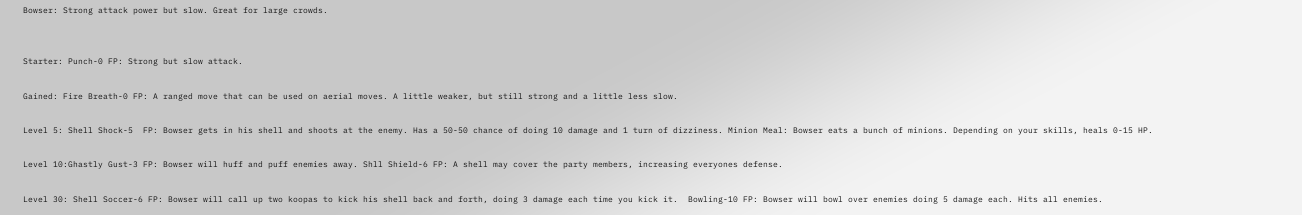Bowser: Strong attack power but slow. Great for large crowds.


Starter: Punch-0 FP: Strong but slow attack.

Gained: Fire Breath-0 FP: A ranged move that can be used on aerial moves. A little weaker, but still strong and a little less slow.

Level 5: Shell Shock-5  FP: Bowser gets in his shell and shoots at the enemy. Has a 50-50 chance of doing 10 damage and 1 turn of dizziness. Minion Meal: Bowser eats a bunch of minions. Depending on your skills, heals 0-15 HP.

Level 10:Ghastly Gust-3 FP: Bowser will huff and puff enemies away. Shll Shield-6 FP: A shell may cover the party members, increasing everyones defense.

Level 30: Shell Soccer-6 FP: Bowser will call up two koopas to kick his shell back and forth, doing 3 damage each time you kick it.  Bowling-10 FP: Bowser will bowl over enemies doing 5 damage each. Hits all enemies.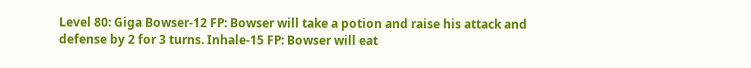Level 80: Giga Bowser-12 FP: Bowser will take a potion and raise his attack and defense by 2 for 3 turns. Inhale-15 FP: Bowser will eat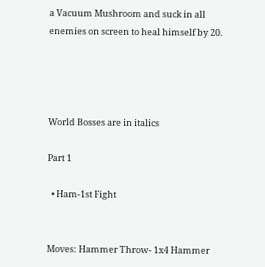a Vacuum Mushroom and suck in all enemies on screen to heal himself by 20.




World Bosses are in italics

Part 1

  • Ham-1st Fight


Moves: Hammer Throw- 1x4 Hammer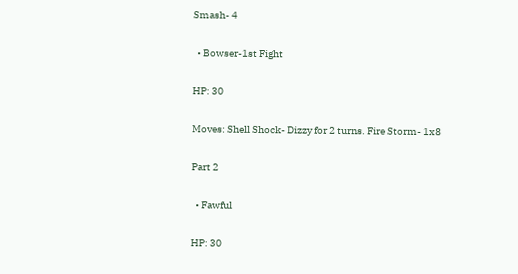Smash- 4

  • Bowser-1st Fight

HP: 30

Moves: Shell Shock- Dizzy for 2 turns. Fire Storm- 1x8

Part 2

  • Fawful

HP: 30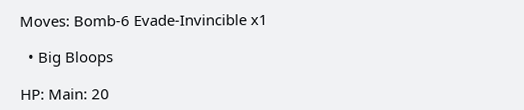Moves: Bomb-6 Evade-Invincible x1

  • Big Bloops

HP: Main: 20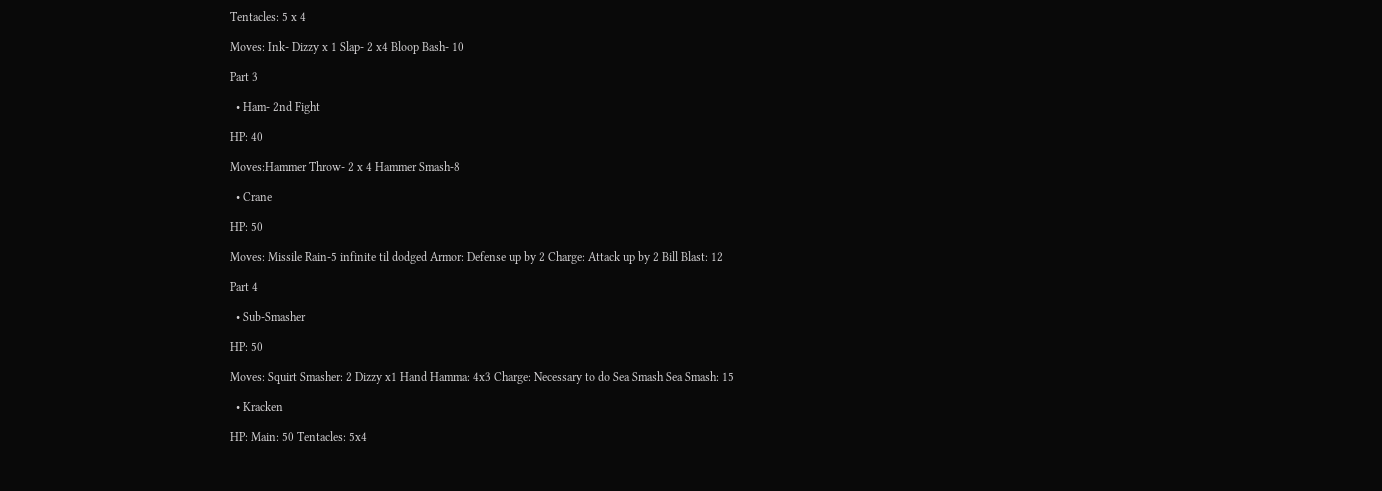Tentacles: 5 x 4

Moves: Ink- Dizzy x 1 Slap- 2 x4 Bloop Bash- 10

Part 3

  • Ham- 2nd Fight

HP: 40

Moves:Hammer Throw- 2 x 4 Hammer Smash-8

  • Crane

HP: 50

Moves: Missile Rain-5 infinite til dodged Armor: Defense up by 2 Charge: Attack up by 2 Bill Blast: 12

Part 4

  • Sub-Smasher

HP: 50

Moves: Squirt Smasher: 2 Dizzy x1 Hand Hamma: 4x3 Charge: Necessary to do Sea Smash Sea Smash: 15

  • Kracken

HP: Main: 50 Tentacles: 5x4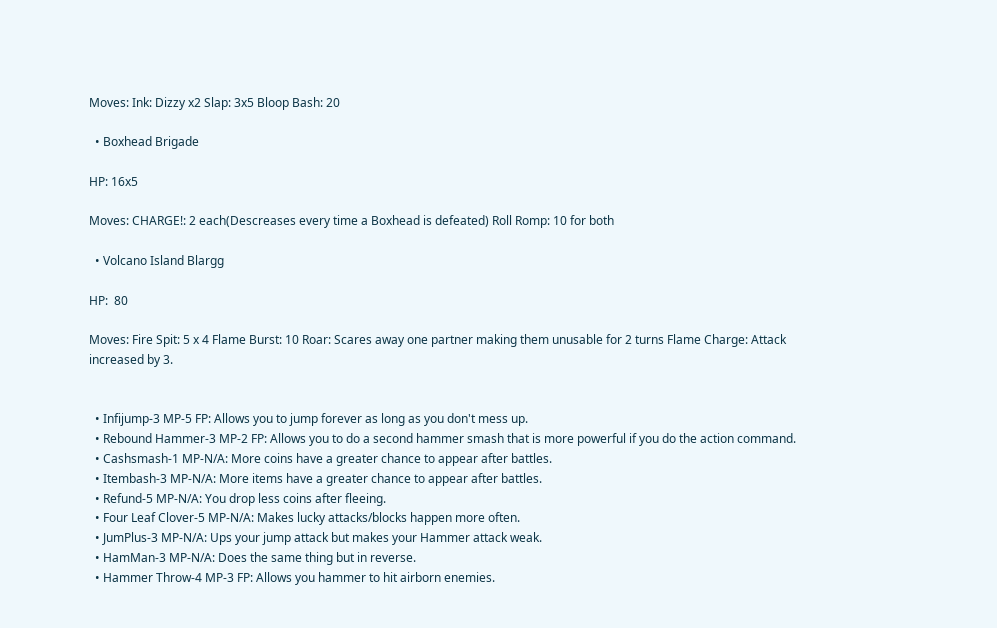Moves: Ink: Dizzy x2 Slap: 3x5 Bloop Bash: 20

  • Boxhead Brigade

HP: 16x5

Moves: CHARGE!: 2 each(Descreases every time a Boxhead is defeated) Roll Romp: 10 for both

  • Volcano Island Blargg

HP:  80

Moves: Fire Spit: 5 x 4 Flame Burst: 10 Roar: Scares away one partner making them unusable for 2 turns Flame Charge: Attack increased by 3.


  • Infijump-3 MP-5 FP: Allows you to jump forever as long as you don't mess up.
  • Rebound Hammer-3 MP-2 FP: Allows you to do a second hammer smash that is more powerful if you do the action command.
  • Cashsmash-1 MP-N/A: More coins have a greater chance to appear after battles.
  • Itembash-3 MP-N/A: More items have a greater chance to appear after battles.
  • Refund-5 MP-N/A: You drop less coins after fleeing.
  • Four Leaf Clover-5 MP-N/A: Makes lucky attacks/blocks happen more often.
  • JumPlus-3 MP-N/A: Ups your jump attack but makes your Hammer attack weak.
  • HamMan-3 MP-N/A: Does the same thing but in reverse.
  • Hammer Throw-4 MP-3 FP: Allows you hammer to hit airborn enemies.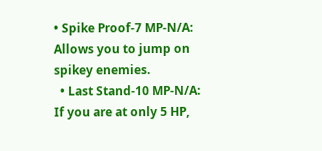• Spike Proof-7 MP-N/A: Allows you to jump on spikey enemies.
  • Last Stand-10 MP-N/A: If you are at only 5 HP,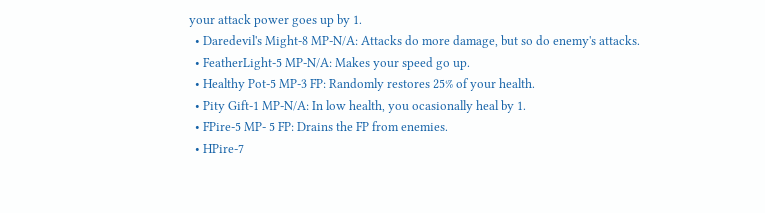your attack power goes up by 1.
  • Daredevil's Might-8 MP-N/A: Attacks do more damage, but so do enemy's attacks.
  • FeatherLight-5 MP-N/A: Makes your speed go up.
  • Healthy Pot-5 MP-3 FP: Randomly restores 25% of your health.
  • Pity Gift-1 MP-N/A: In low health, you ocasionally heal by 1.
  • FPire-5 MP- 5 FP: Drains the FP from enemies.
  • HPire-7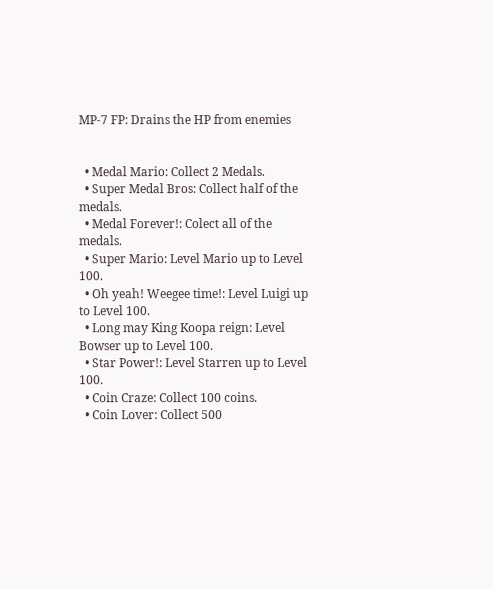MP-7 FP: Drains the HP from enemies


  • Medal Mario: Collect 2 Medals.
  • Super Medal Bros: Collect half of the medals.
  • Medal Forever!: Colect all of the medals.
  • Super Mario: Level Mario up to Level 100.
  • Oh yeah! Weegee time!: Level Luigi up to Level 100.
  • Long may King Koopa reign: Level Bowser up to Level 100.
  • Star Power!: Level Starren up to Level 100.
  • Coin Craze: Collect 100 coins.
  • Coin Lover: Collect 500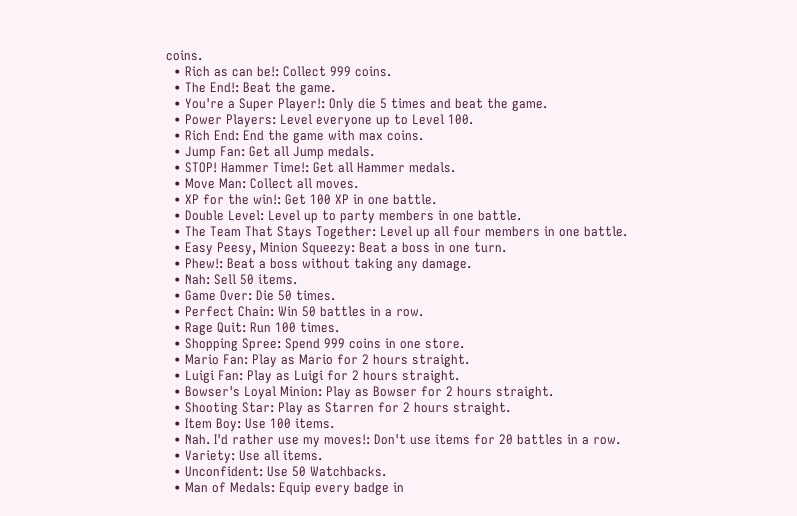coins.
  • Rich as can be!: Collect 999 coins.
  • The End!: Beat the game.
  • You're a Super Player!: Only die 5 times and beat the game.
  • Power Players: Level everyone up to Level 100.
  • Rich End: End the game with max coins.
  • Jump Fan: Get all Jump medals.
  • STOP! Hammer Time!: Get all Hammer medals.
  • Move Man: Collect all moves.
  • XP for the win!: Get 100 XP in one battle.
  • Double Level: Level up to party members in one battle.
  • The Team That Stays Together: Level up all four members in one battle.
  • Easy Peesy, Minion Squeezy: Beat a boss in one turn.
  • Phew!: Beat a boss without taking any damage.
  • Nah: Sell 50 items.
  • Game Over: Die 50 times.
  • Perfect Chain: Win 50 battles in a row.
  • Rage Quit: Run 100 times.
  • Shopping Spree: Spend 999 coins in one store.
  • Mario Fan: Play as Mario for 2 hours straight.
  • Luigi Fan: Play as Luigi for 2 hours straight.
  • Bowser's Loyal Minion: Play as Bowser for 2 hours straight.
  • Shooting Star: Play as Starren for 2 hours straight.
  • Item Boy: Use 100 items.
  • Nah. I'd rather use my moves!: Don't use items for 20 battles in a row.
  • Variety: Use all items.
  • Unconfident: Use 50 Watchbacks.
  • Man of Medals: Equip every badge in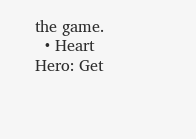the game.
  • Heart Hero: Get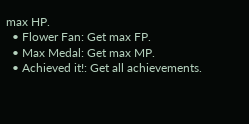max HP.
  • Flower Fan: Get max FP.
  • Max Medal: Get max MP.
  • Achieved it!: Get all achievements.